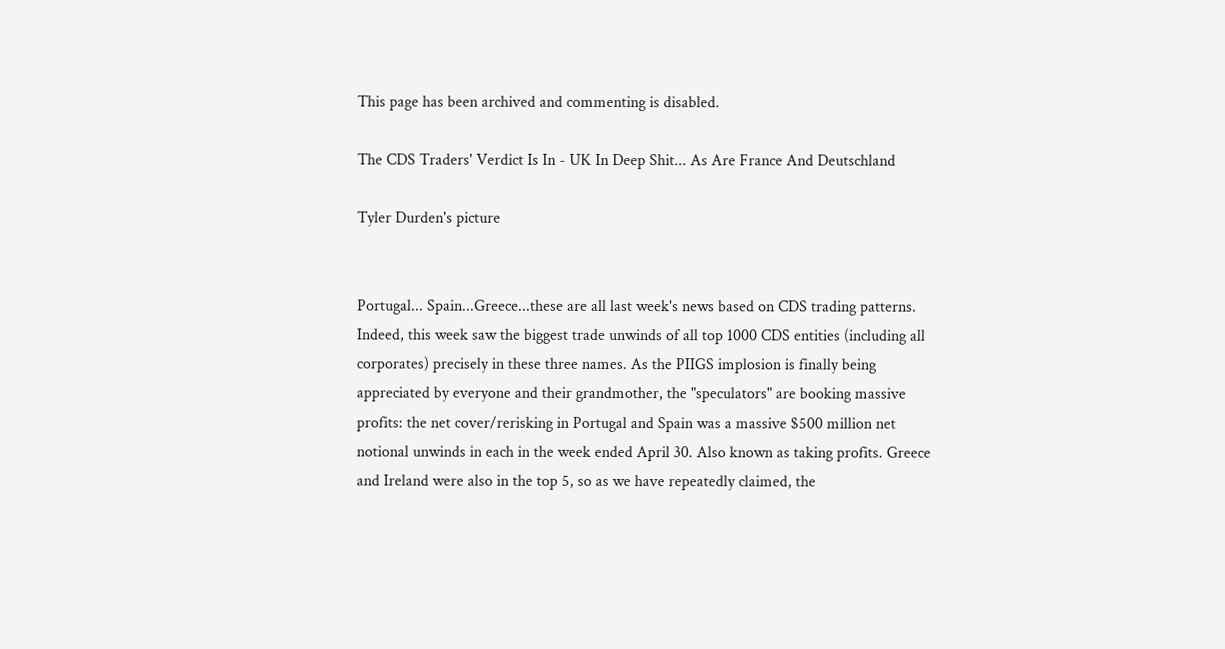This page has been archived and commenting is disabled.

The CDS Traders' Verdict Is In - UK In Deep Shit... As Are France And Deutschland

Tyler Durden's picture


Portugal... Spain...Greece...these are all last week's news based on CDS trading patterns. Indeed, this week saw the biggest trade unwinds of all top 1000 CDS entities (including all corporates) precisely in these three names. As the PIIGS implosion is finally being appreciated by everyone and their grandmother, the "speculators" are booking massive profits: the net cover/rerisking in Portugal and Spain was a massive $500 million net notional unwinds in each in the week ended April 30. Also known as taking profits. Greece and Ireland were also in the top 5, so as we have repeatedly claimed, the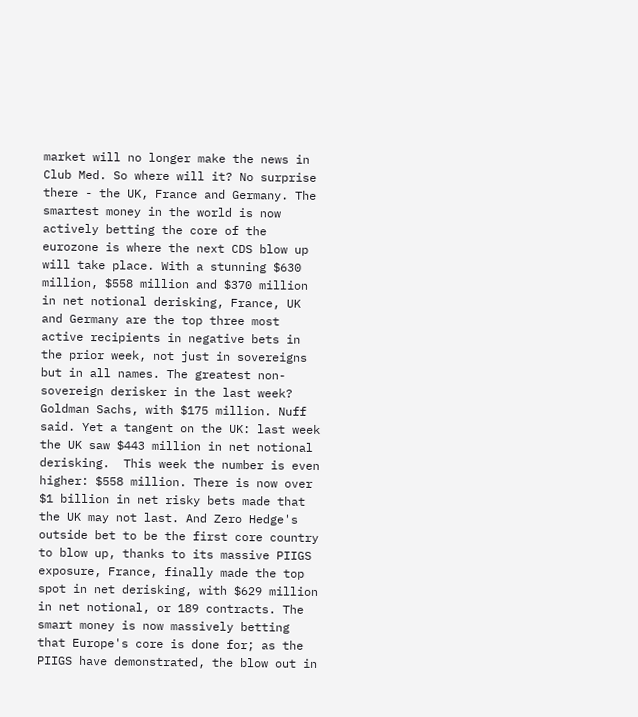market will no longer make the news in Club Med. So where will it? No surprise there - the UK, France and Germany. The smartest money in the world is now actively betting the core of the eurozone is where the next CDS blow up will take place. With a stunning $630 million, $558 million and $370 million in net notional derisking, France, UK and Germany are the top three most active recipients in negative bets in the prior week, not just in sovereigns but in all names. The greatest non-sovereign derisker in the last week? Goldman Sachs, with $175 million. Nuff said. Yet a tangent on the UK: last week the UK saw $443 million in net notional derisking.  This week the number is even higher: $558 million. There is now over $1 billion in net risky bets made that the UK may not last. And Zero Hedge's outside bet to be the first core country to blow up, thanks to its massive PIIGS exposure, France, finally made the top spot in net derisking, with $629 million in net notional, or 189 contracts. The smart money is now massively betting that Europe's core is done for; as the PIIGS have demonstrated, the blow out in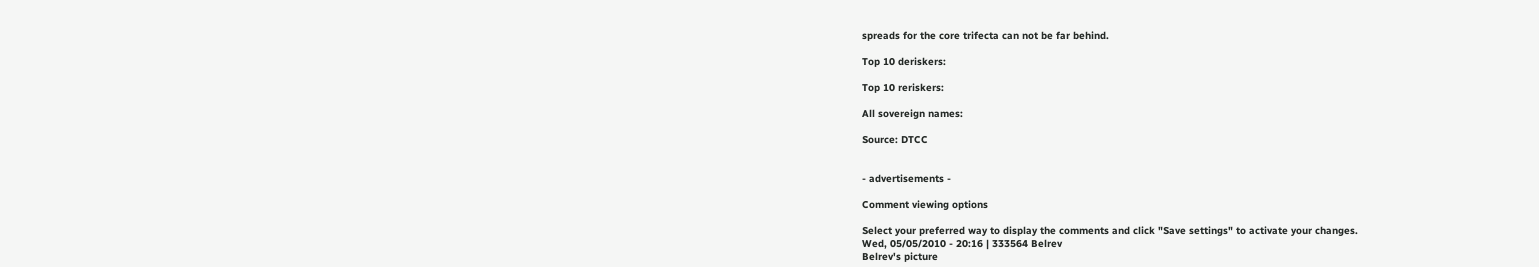spreads for the core trifecta can not be far behind.

Top 10 deriskers:

Top 10 reriskers:

All sovereign names:

Source: DTCC


- advertisements -

Comment viewing options

Select your preferred way to display the comments and click "Save settings" to activate your changes.
Wed, 05/05/2010 - 20:16 | 333564 Belrev
Belrev's picture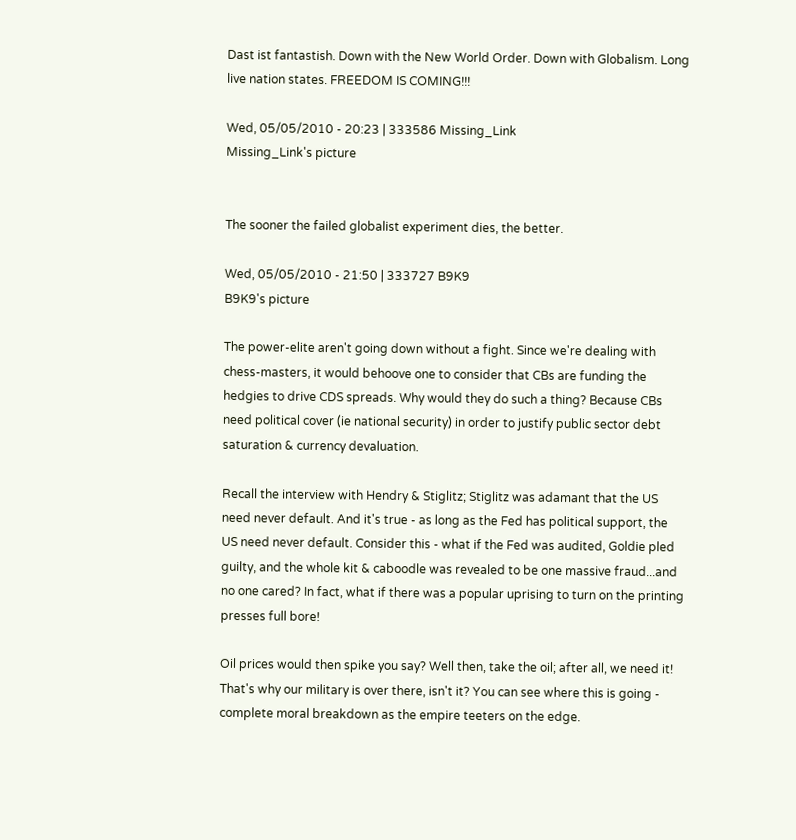Dast ist fantastish. Down with the New World Order. Down with Globalism. Long live nation states. FREEDOM IS COMING!!!

Wed, 05/05/2010 - 20:23 | 333586 Missing_Link
Missing_Link's picture


The sooner the failed globalist experiment dies, the better.

Wed, 05/05/2010 - 21:50 | 333727 B9K9
B9K9's picture

The power-elite aren't going down without a fight. Since we're dealing with chess-masters, it would behoove one to consider that CBs are funding the hedgies to drive CDS spreads. Why would they do such a thing? Because CBs need political cover (ie national security) in order to justify public sector debt saturation & currency devaluation.

Recall the interview with Hendry & Stiglitz; Stiglitz was adamant that the US need never default. And it's true - as long as the Fed has political support, the US need never default. Consider this - what if the Fed was audited, Goldie pled guilty, and the whole kit & caboodle was revealed to be one massive fraud...and no one cared? In fact, what if there was a popular uprising to turn on the printing presses full bore!

Oil prices would then spike you say? Well then, take the oil; after all, we need it! That's why our military is over there, isn't it? You can see where this is going - complete moral breakdown as the empire teeters on the edge.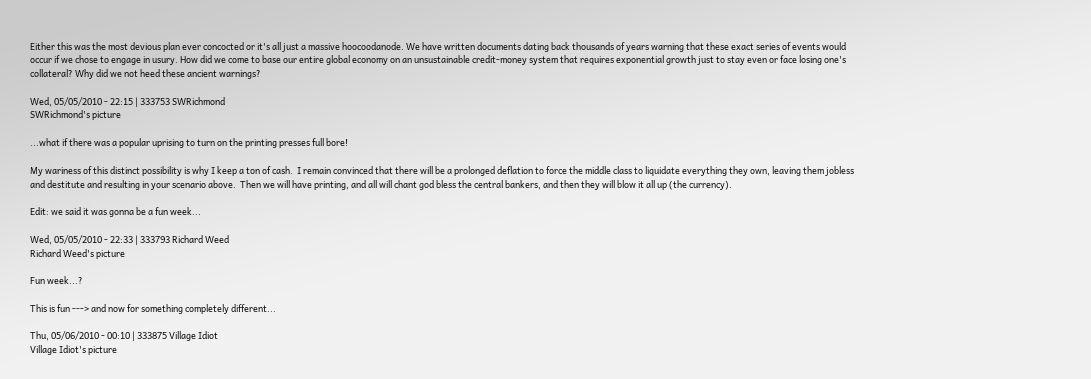Either this was the most devious plan ever concocted or it's all just a massive hoocoodanode. We have written documents dating back thousands of years warning that these exact series of events would occur if we chose to engage in usury. How did we come to base our entire global economy on an unsustainable credit-money system that requires exponential growth just to stay even or face losing one's collateral? Why did we not heed these ancient warnings?

Wed, 05/05/2010 - 22:15 | 333753 SWRichmond
SWRichmond's picture

...what if there was a popular uprising to turn on the printing presses full bore!

My wariness of this distinct possibility is why I keep a ton of cash.  I remain convinced that there will be a prolonged deflation to force the middle class to liquidate everything they own, leaving them jobless and destitute and resulting in your scenario above.  Then we will have printing, and all will chant god bless the central bankers, and then they will blow it all up (the currency).

Edit: we said it was gonna be a fun week...

Wed, 05/05/2010 - 22:33 | 333793 Richard Weed
Richard Weed's picture

Fun week...?

This is fun ---> and now for something completely different...

Thu, 05/06/2010 - 00:10 | 333875 Village Idiot
Village Idiot's picture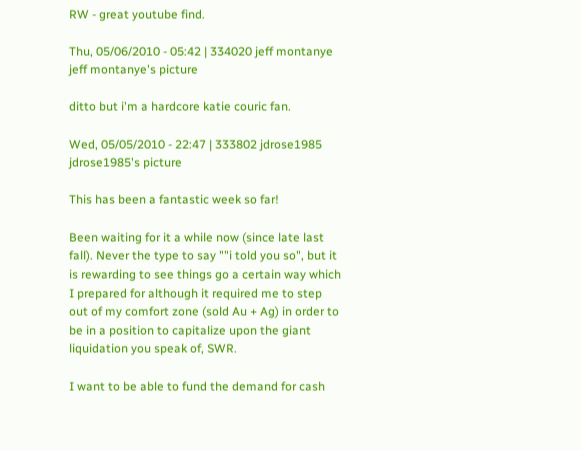RW - great youtube find.

Thu, 05/06/2010 - 05:42 | 334020 jeff montanye
jeff montanye's picture

ditto but i'm a hardcore katie couric fan.

Wed, 05/05/2010 - 22:47 | 333802 jdrose1985
jdrose1985's picture

This has been a fantastic week so far!

Been waiting for it a while now (since late last fall). Never the type to say ""i told you so", but it is rewarding to see things go a certain way which I prepared for although it required me to step out of my comfort zone (sold Au + Ag) in order to be in a position to capitalize upon the giant liquidation you speak of, SWR.

I want to be able to fund the demand for cash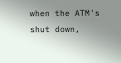when the ATM's shut down,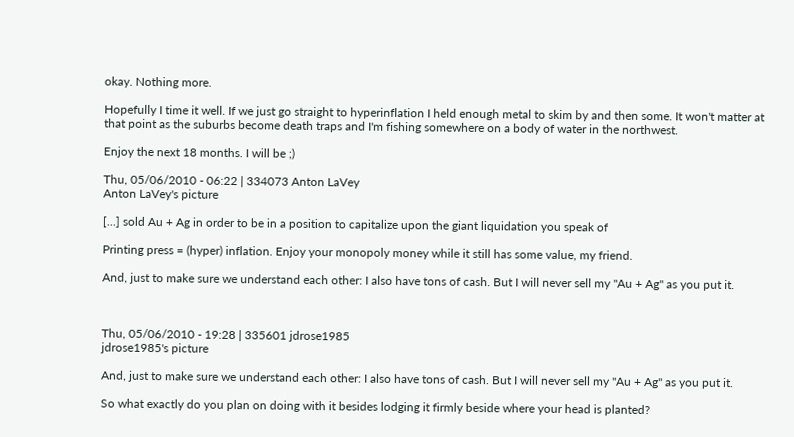okay. Nothing more.

Hopefully I time it well. If we just go straight to hyperinflation I held enough metal to skim by and then some. It won't matter at that point as the suburbs become death traps and I'm fishing somewhere on a body of water in the northwest.

Enjoy the next 18 months. I will be ;)

Thu, 05/06/2010 - 06:22 | 334073 Anton LaVey
Anton LaVey's picture

[...] sold Au + Ag in order to be in a position to capitalize upon the giant liquidation you speak of

Printing press = (hyper) inflation. Enjoy your monopoly money while it still has some value, my friend.

And, just to make sure we understand each other: I also have tons of cash. But I will never sell my "Au + Ag" as you put it.



Thu, 05/06/2010 - 19:28 | 335601 jdrose1985
jdrose1985's picture

And, just to make sure we understand each other: I also have tons of cash. But I will never sell my "Au + Ag" as you put it.

So what exactly do you plan on doing with it besides lodging it firmly beside where your head is planted?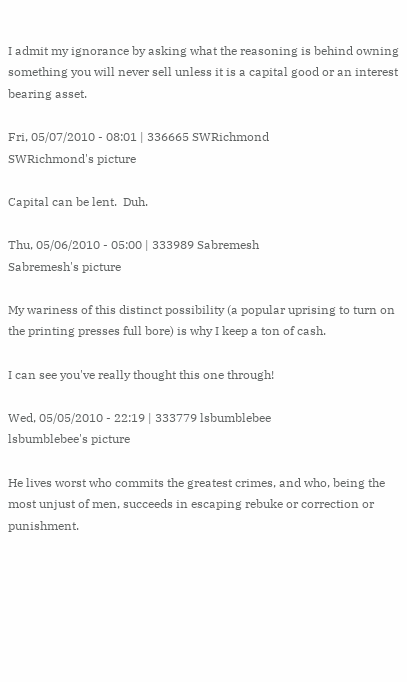I admit my ignorance by asking what the reasoning is behind owning something you will never sell unless it is a capital good or an interest bearing asset.

Fri, 05/07/2010 - 08:01 | 336665 SWRichmond
SWRichmond's picture

Capital can be lent.  Duh.

Thu, 05/06/2010 - 05:00 | 333989 Sabremesh
Sabremesh's picture

My wariness of this distinct possibility (a popular uprising to turn on the printing presses full bore) is why I keep a ton of cash.

I can see you've really thought this one through!

Wed, 05/05/2010 - 22:19 | 333779 lsbumblebee
lsbumblebee's picture

He lives worst who commits the greatest crimes, and who, being the most unjust of men, succeeds in escaping rebuke or correction or punishment.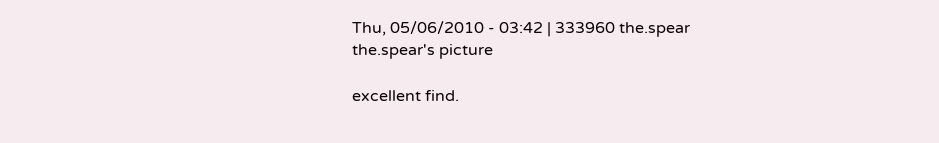Thu, 05/06/2010 - 03:42 | 333960 the.spear
the.spear's picture

excellent find.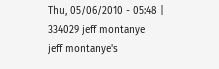Thu, 05/06/2010 - 05:48 | 334029 jeff montanye
jeff montanye's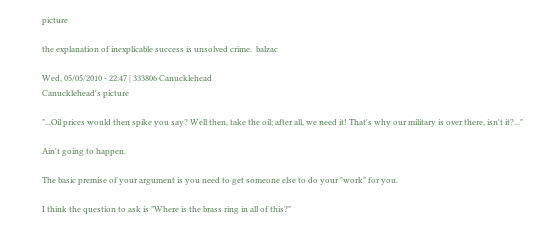picture

the explanation of inexplicable success is unsolved crime.  balzac

Wed, 05/05/2010 - 22:47 | 333806 Canucklehead
Canucklehead's picture

"...Oil prices would then spike you say? Well then, take the oil; after all, we need it! That's why our military is over there, isn't it?..."

Ain't going to happen.

The basic premise of your argument is you need to get someone else to do your "work" for you.

I think the question to ask is "Where is the brass ring in all of this?"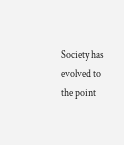Society has evolved to the point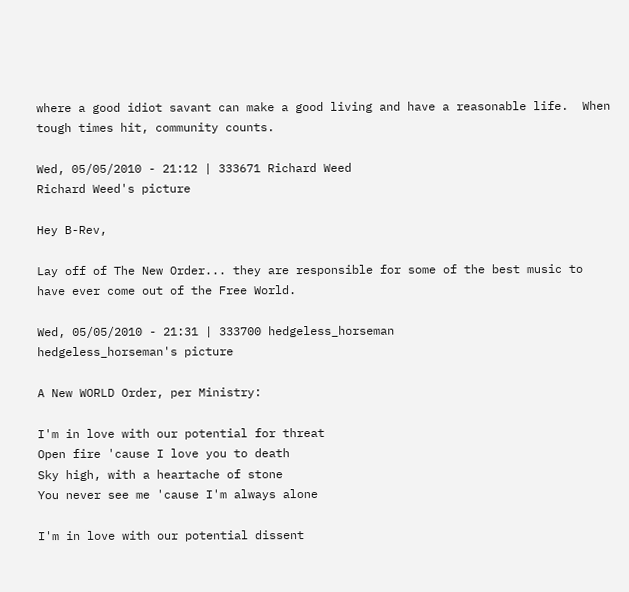where a good idiot savant can make a good living and have a reasonable life.  When tough times hit, community counts.

Wed, 05/05/2010 - 21:12 | 333671 Richard Weed
Richard Weed's picture

Hey B-Rev,

Lay off of The New Order... they are responsible for some of the best music to have ever come out of the Free World.

Wed, 05/05/2010 - 21:31 | 333700 hedgeless_horseman
hedgeless_horseman's picture

A New WORLD Order, per Ministry:

I'm in love with our potential for threat
Open fire 'cause I love you to death
Sky high, with a heartache of stone
You never see me 'cause I'm always alone

I'm in love with our potential dissent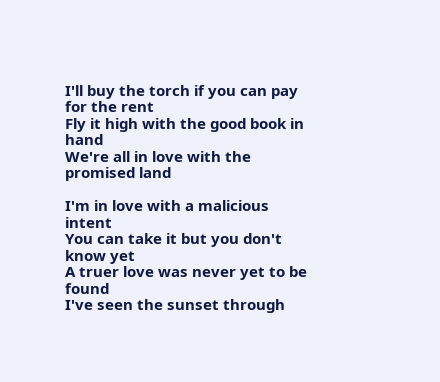I'll buy the torch if you can pay for the rent
Fly it high with the good book in hand
We're all in love with the promised land

I'm in love with a malicious intent
You can take it but you don't know yet
A truer love was never yet to be found
I've seen the sunset through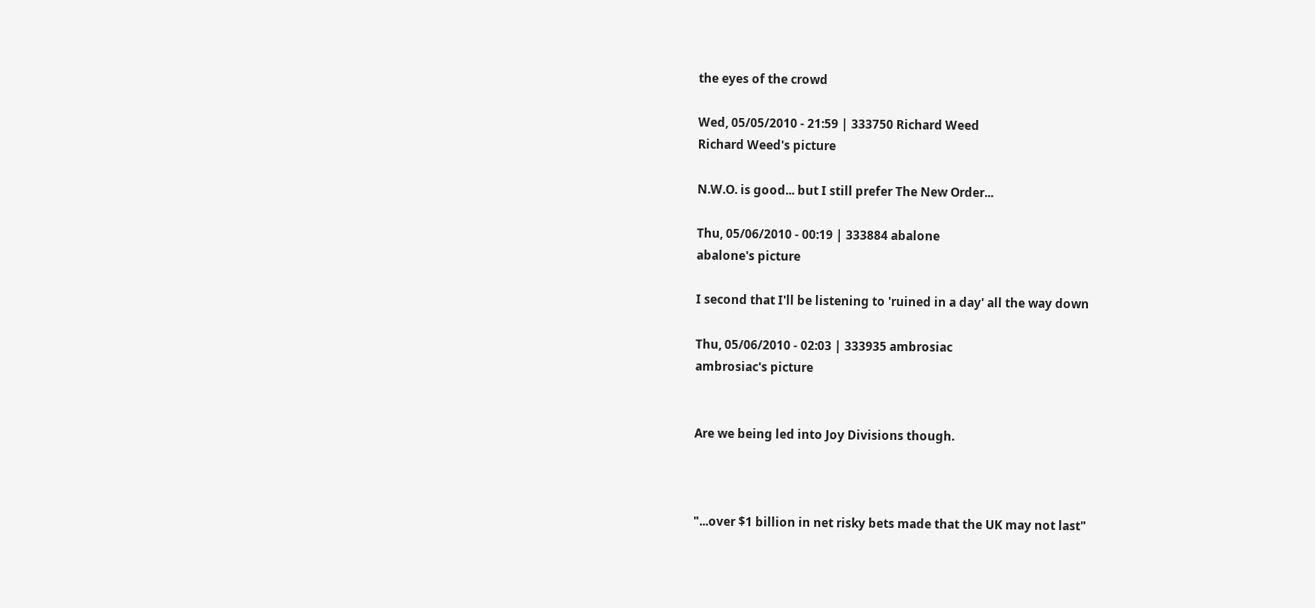the eyes of the crowd

Wed, 05/05/2010 - 21:59 | 333750 Richard Weed
Richard Weed's picture

N.W.O. is good... but I still prefer The New Order...

Thu, 05/06/2010 - 00:19 | 333884 abalone
abalone's picture

I second that I'll be listening to 'ruined in a day' all the way down

Thu, 05/06/2010 - 02:03 | 333935 ambrosiac
ambrosiac's picture


Are we being led into Joy Divisions though.



"...over $1 billion in net risky bets made that the UK may not last"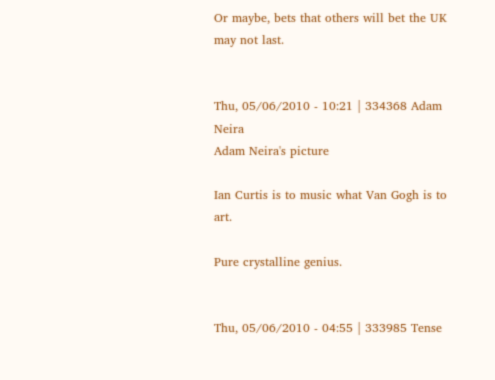Or maybe, bets that others will bet the UK may not last.


Thu, 05/06/2010 - 10:21 | 334368 Adam Neira
Adam Neira's picture

Ian Curtis is to music what Van Gogh is to art.

Pure crystalline genius.


Thu, 05/06/2010 - 04:55 | 333985 Tense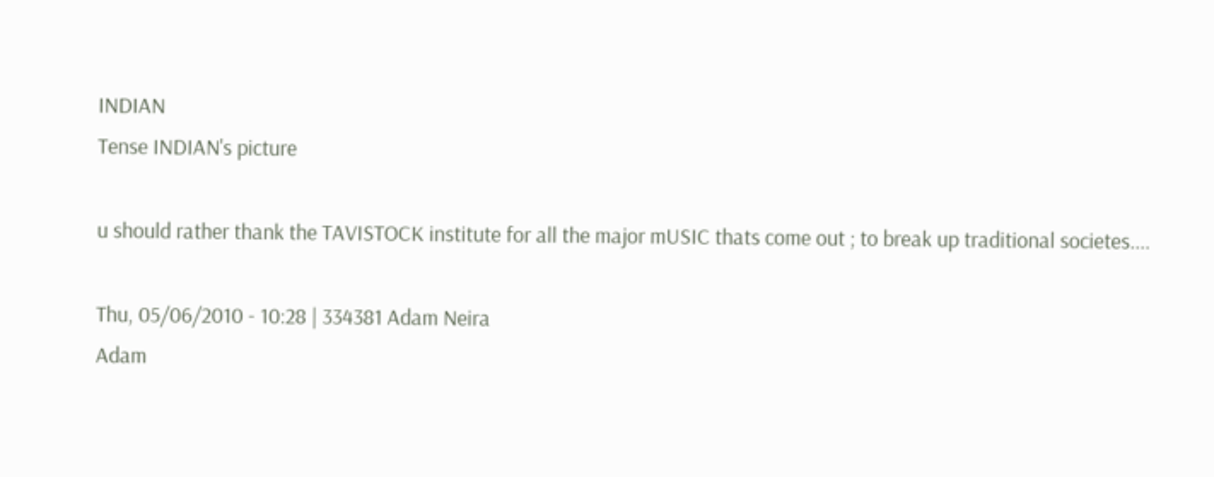INDIAN
Tense INDIAN's picture

u should rather thank the TAVISTOCK institute for all the major mUSIC thats come out ; to break up traditional societes....

Thu, 05/06/2010 - 10:28 | 334381 Adam Neira
Adam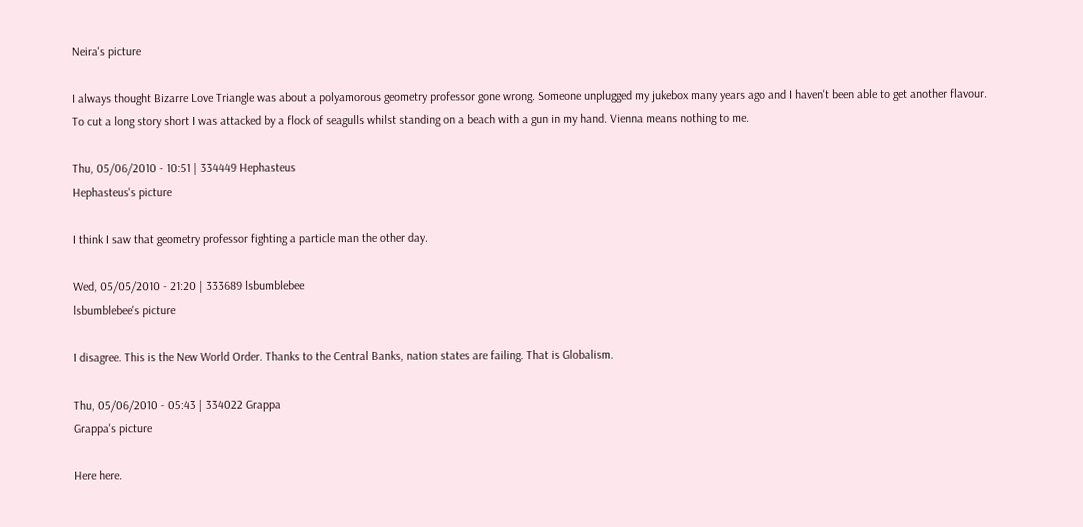Neira's picture

I always thought Bizarre Love Triangle was about a polyamorous geometry professor gone wrong. Someone unplugged my jukebox many years ago and I haven't been able to get another flavour. To cut a long story short I was attacked by a flock of seagulls whilst standing on a beach with a gun in my hand. Vienna means nothing to me.

Thu, 05/06/2010 - 10:51 | 334449 Hephasteus
Hephasteus's picture

I think I saw that geometry professor fighting a particle man the other day.

Wed, 05/05/2010 - 21:20 | 333689 lsbumblebee
lsbumblebee's picture

I disagree. This is the New World Order. Thanks to the Central Banks, nation states are failing. That is Globalism.

Thu, 05/06/2010 - 05:43 | 334022 Grappa
Grappa's picture

Here here.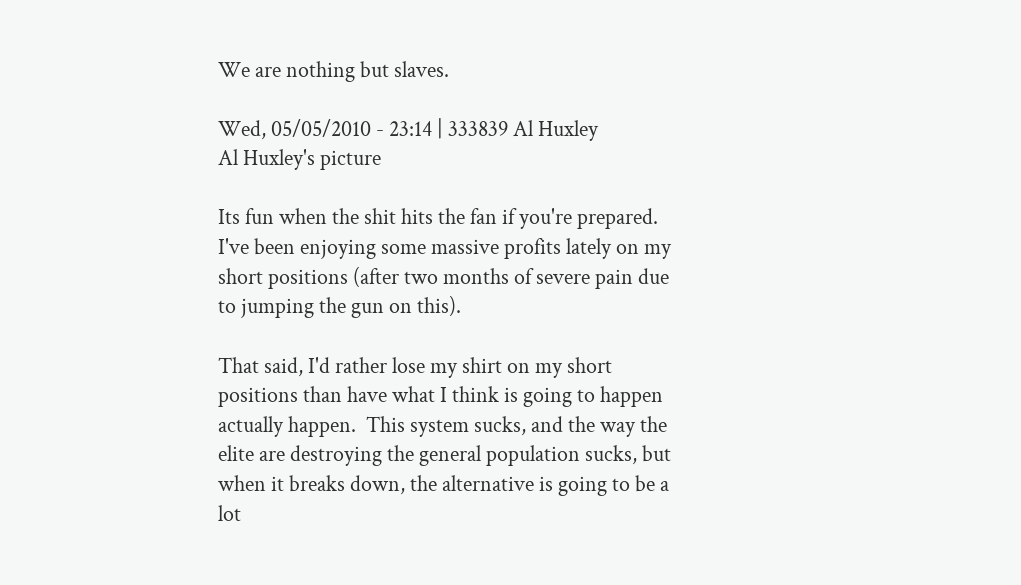We are nothing but slaves.

Wed, 05/05/2010 - 23:14 | 333839 Al Huxley
Al Huxley's picture

Its fun when the shit hits the fan if you're prepared. I've been enjoying some massive profits lately on my short positions (after two months of severe pain due to jumping the gun on this).

That said, I'd rather lose my shirt on my short positions than have what I think is going to happen actually happen.  This system sucks, and the way the elite are destroying the general population sucks, but when it breaks down, the alternative is going to be a lot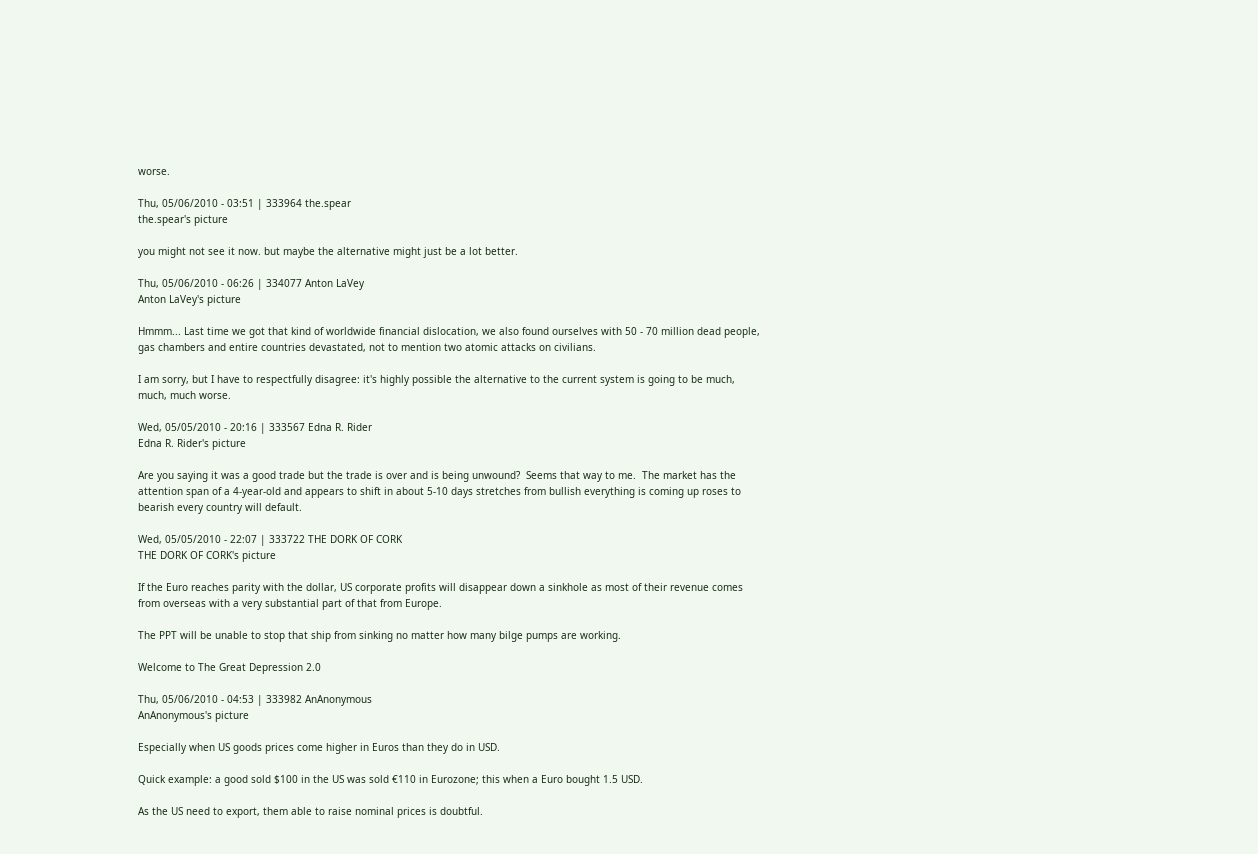worse.

Thu, 05/06/2010 - 03:51 | 333964 the.spear
the.spear's picture

you might not see it now. but maybe the alternative might just be a lot better.

Thu, 05/06/2010 - 06:26 | 334077 Anton LaVey
Anton LaVey's picture

Hmmm... Last time we got that kind of worldwide financial dislocation, we also found ourselves with 50 - 70 million dead people, gas chambers and entire countries devastated, not to mention two atomic attacks on civilians.

I am sorry, but I have to respectfully disagree: it's highly possible the alternative to the current system is going to be much, much, much worse.

Wed, 05/05/2010 - 20:16 | 333567 Edna R. Rider
Edna R. Rider's picture

Are you saying it was a good trade but the trade is over and is being unwound?  Seems that way to me.  The market has the attention span of a 4-year-old and appears to shift in about 5-10 days stretches from bullish everything is coming up roses to bearish every country will default.

Wed, 05/05/2010 - 22:07 | 333722 THE DORK OF CORK
THE DORK OF CORK's picture

If the Euro reaches parity with the dollar, US corporate profits will disappear down a sinkhole as most of their revenue comes from overseas with a very substantial part of that from Europe.

The PPT will be unable to stop that ship from sinking no matter how many bilge pumps are working.

Welcome to The Great Depression 2.0

Thu, 05/06/2010 - 04:53 | 333982 AnAnonymous
AnAnonymous's picture

Especially when US goods prices come higher in Euros than they do in USD.

Quick example: a good sold $100 in the US was sold €110 in Eurozone; this when a Euro bought 1.5 USD.

As the US need to export, them able to raise nominal prices is doubtful.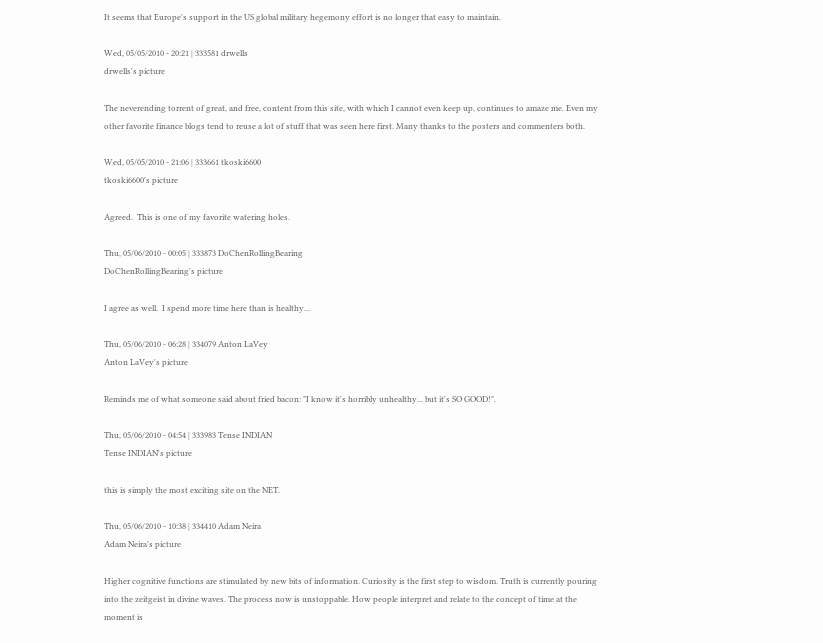It seems that Europe's support in the US global military hegemony effort is no longer that easy to maintain.

Wed, 05/05/2010 - 20:21 | 333581 drwells
drwells's picture

The neverending torrent of great, and free, content from this site, with which I cannot even keep up, continues to amaze me. Even my other favorite finance blogs tend to reuse a lot of stuff that was seen here first. Many thanks to the posters and commenters both.

Wed, 05/05/2010 - 21:06 | 333661 tkoski6600
tkoski6600's picture

Agreed.  This is one of my favorite watering holes.

Thu, 05/06/2010 - 00:05 | 333873 DoChenRollingBearing
DoChenRollingBearing's picture

I agree as well.  I spend more time here than is healthy...

Thu, 05/06/2010 - 06:28 | 334079 Anton LaVey
Anton LaVey's picture

Reminds me of what someone said about fried bacon: "I know it's horribly unhealthy... but it's SO GOOD!".

Thu, 05/06/2010 - 04:54 | 333983 Tense INDIAN
Tense INDIAN's picture

this is simply the most exciting site on the NET.

Thu, 05/06/2010 - 10:38 | 334410 Adam Neira
Adam Neira's picture

Higher cognitive functions are stimulated by new bits of information. Curiosity is the first step to wisdom. Truth is currently pouring into the zeitgeist in divine waves. The process now is unstoppable. How people interpret and relate to the concept of time at the moment is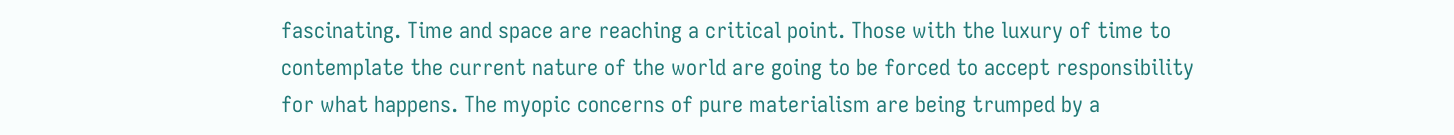fascinating. Time and space are reaching a critical point. Those with the luxury of time to contemplate the current nature of the world are going to be forced to accept responsibility for what happens. The myopic concerns of pure materialism are being trumped by a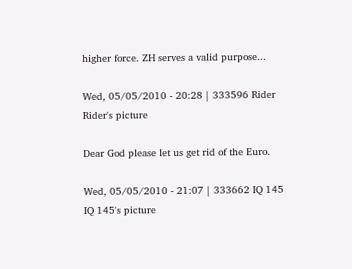higher force. ZH serves a valid purpose...

Wed, 05/05/2010 - 20:28 | 333596 Rider
Rider's picture

Dear God please let us get rid of the Euro.

Wed, 05/05/2010 - 21:07 | 333662 IQ 145
IQ 145's picture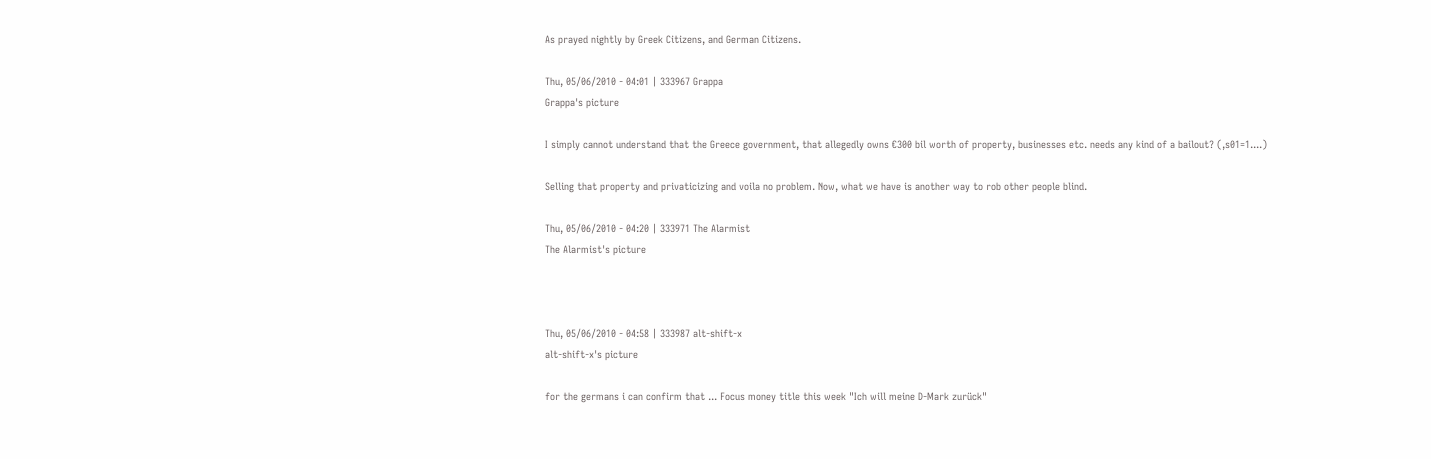As prayed nightly by Greek Citizens, and German Citizens.

Thu, 05/06/2010 - 04:01 | 333967 Grappa
Grappa's picture

I simply cannot understand that the Greece government, that allegedly owns €300 bil worth of property, businesses etc. needs any kind of a bailout? (,s01=1....)

Selling that property and privaticizing and voila no problem. Now, what we have is another way to rob other people blind.

Thu, 05/06/2010 - 04:20 | 333971 The Alarmist
The Alarmist's picture



Thu, 05/06/2010 - 04:58 | 333987 alt-shift-x
alt-shift-x's picture

for the germans i can confirm that ... Focus money title this week "Ich will meine D-Mark zurück"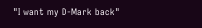"I want my D-Mark back"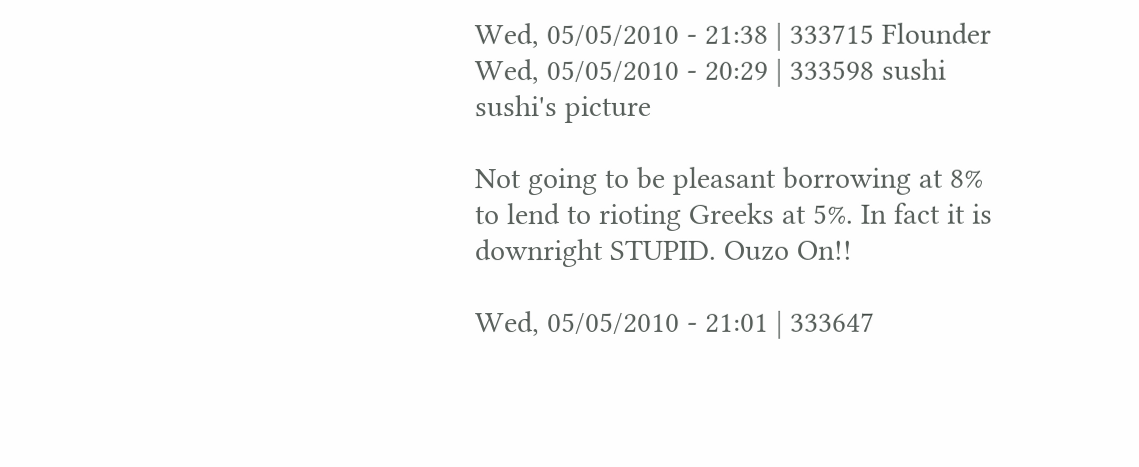Wed, 05/05/2010 - 21:38 | 333715 Flounder
Wed, 05/05/2010 - 20:29 | 333598 sushi
sushi's picture

Not going to be pleasant borrowing at 8% to lend to rioting Greeks at 5%. In fact it is downright STUPID. Ouzo On!!

Wed, 05/05/2010 - 21:01 | 333647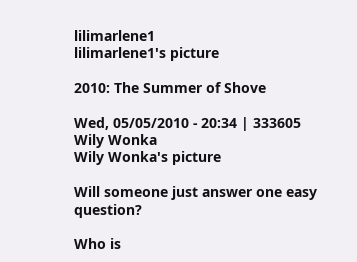lilimarlene1
lilimarlene1's picture

2010: The Summer of Shove

Wed, 05/05/2010 - 20:34 | 333605 Wily Wonka
Wily Wonka's picture

Will someone just answer one easy question?

Who is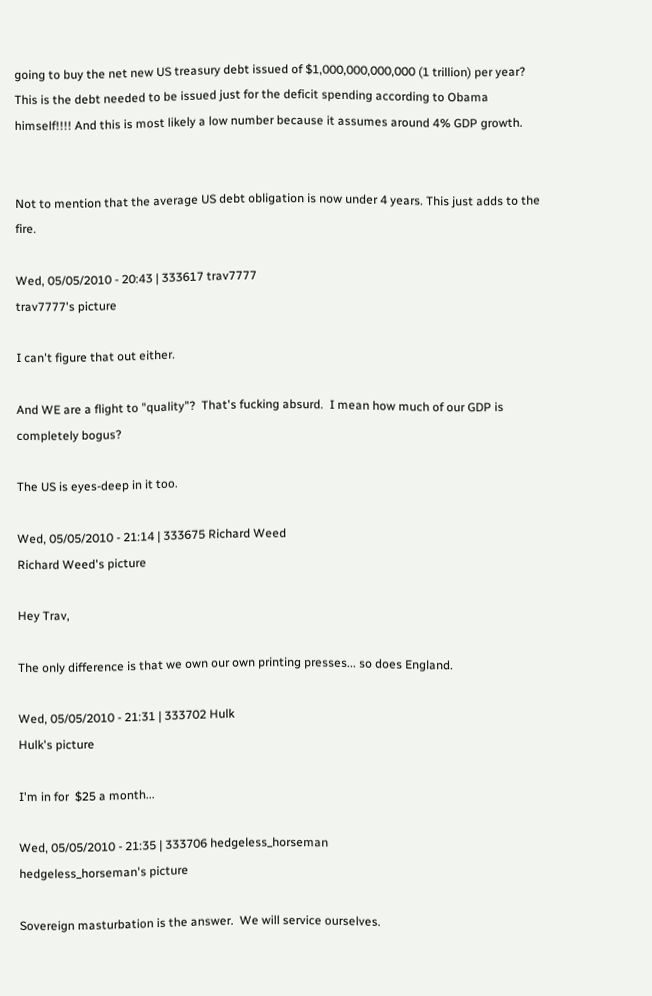going to buy the net new US treasury debt issued of $1,000,000,000,000 (1 trillion) per year? This is the debt needed to be issued just for the deficit spending according to Obama himself!!!! And this is most likely a low number because it assumes around 4% GDP growth.


Not to mention that the average US debt obligation is now under 4 years. This just adds to the fire.

Wed, 05/05/2010 - 20:43 | 333617 trav7777
trav7777's picture

I can't figure that out either.

And WE are a flight to "quality"?  That's fucking absurd.  I mean how much of our GDP is completely bogus?

The US is eyes-deep in it too.

Wed, 05/05/2010 - 21:14 | 333675 Richard Weed
Richard Weed's picture

Hey Trav,

The only difference is that we own our own printing presses... so does England.

Wed, 05/05/2010 - 21:31 | 333702 Hulk
Hulk's picture

I'm in for  $25 a month...

Wed, 05/05/2010 - 21:35 | 333706 hedgeless_horseman
hedgeless_horseman's picture

Sovereign masturbation is the answer.  We will service ourselves.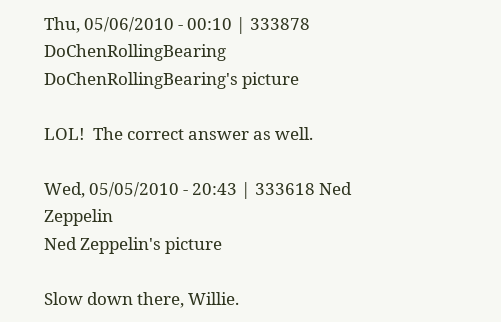Thu, 05/06/2010 - 00:10 | 333878 DoChenRollingBearing
DoChenRollingBearing's picture

LOL!  The correct answer as well.

Wed, 05/05/2010 - 20:43 | 333618 Ned Zeppelin
Ned Zeppelin's picture

Slow down there, Willie.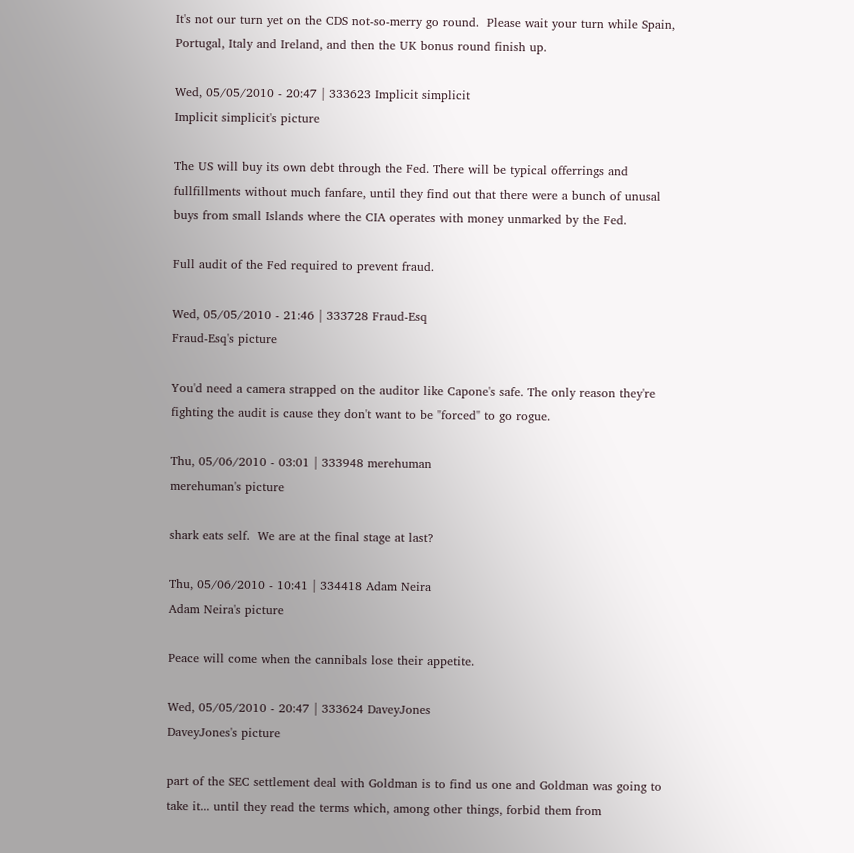It's not our turn yet on the CDS not-so-merry go round.  Please wait your turn while Spain, Portugal, Italy and Ireland, and then the UK bonus round finish up.

Wed, 05/05/2010 - 20:47 | 333623 Implicit simplicit
Implicit simplicit's picture

The US will buy its own debt through the Fed. There will be typical offerrings and fullfillments without much fanfare, until they find out that there were a bunch of unusal buys from small Islands where the CIA operates with money unmarked by the Fed.

Full audit of the Fed required to prevent fraud.

Wed, 05/05/2010 - 21:46 | 333728 Fraud-Esq
Fraud-Esq's picture

You'd need a camera strapped on the auditor like Capone's safe. The only reason they're fighting the audit is cause they don't want to be "forced" to go rogue.

Thu, 05/06/2010 - 03:01 | 333948 merehuman
merehuman's picture

shark eats self.  We are at the final stage at last?

Thu, 05/06/2010 - 10:41 | 334418 Adam Neira
Adam Neira's picture

Peace will come when the cannibals lose their appetite.

Wed, 05/05/2010 - 20:47 | 333624 DaveyJones
DaveyJones's picture

part of the SEC settlement deal with Goldman is to find us one and Goldman was going to take it... until they read the terms which, among other things, forbid them from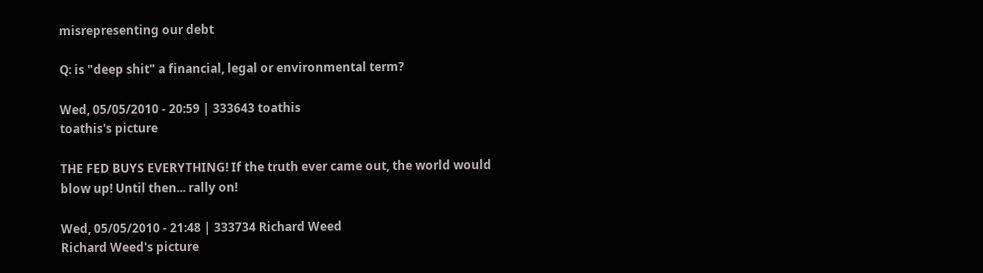misrepresenting our debt

Q: is "deep shit" a financial, legal or environmental term?

Wed, 05/05/2010 - 20:59 | 333643 toathis
toathis's picture

THE FED BUYS EVERYTHING! If the truth ever came out, the world would blow up! Until then... rally on!

Wed, 05/05/2010 - 21:48 | 333734 Richard Weed
Richard Weed's picture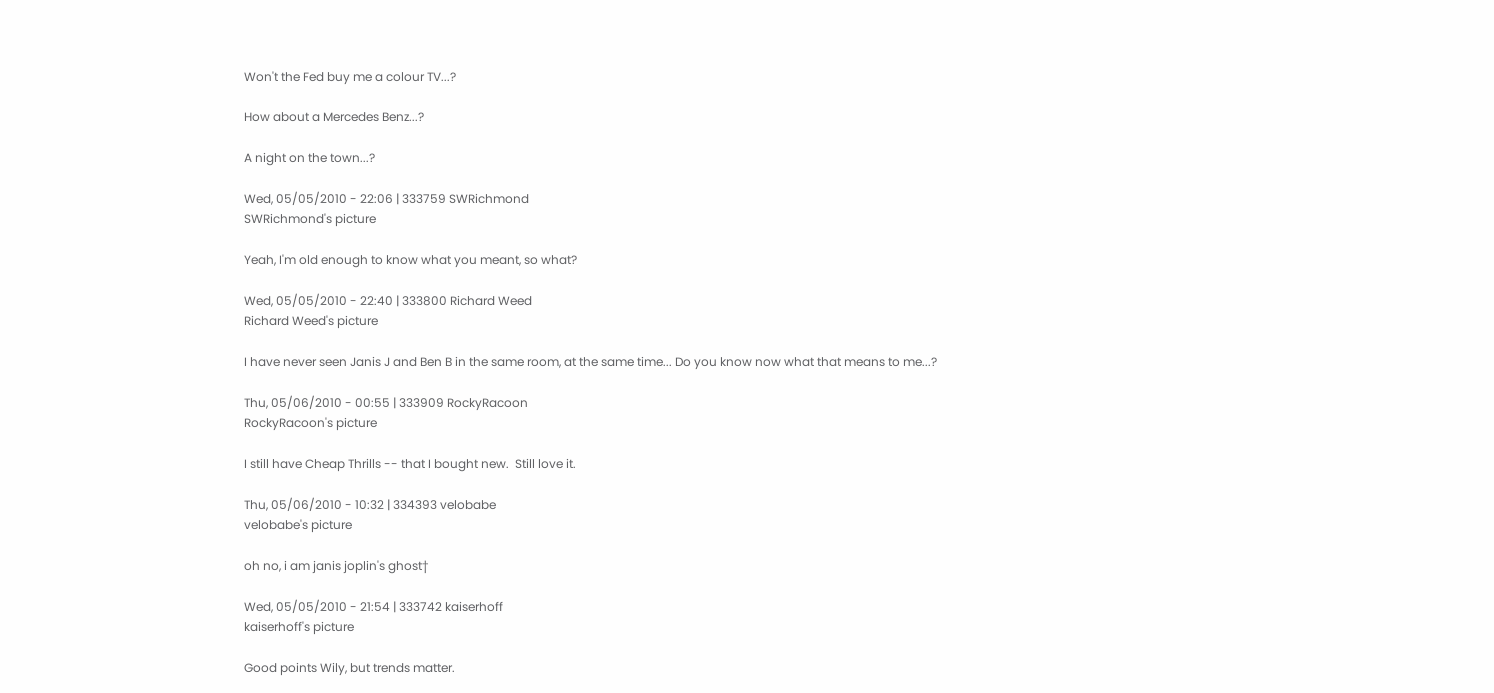Won't the Fed buy me a colour TV...?

How about a Mercedes Benz...?

A night on the town...?

Wed, 05/05/2010 - 22:06 | 333759 SWRichmond
SWRichmond's picture

Yeah, I'm old enough to know what you meant, so what?

Wed, 05/05/2010 - 22:40 | 333800 Richard Weed
Richard Weed's picture

I have never seen Janis J and Ben B in the same room, at the same time... Do you know now what that means to me...?

Thu, 05/06/2010 - 00:55 | 333909 RockyRacoon
RockyRacoon's picture

I still have Cheap Thrills -- that I bought new.  Still love it.

Thu, 05/06/2010 - 10:32 | 334393 velobabe
velobabe's picture

oh no, i am janis joplin's ghost†

Wed, 05/05/2010 - 21:54 | 333742 kaiserhoff
kaiserhoff's picture

Good points Wily, but trends matter.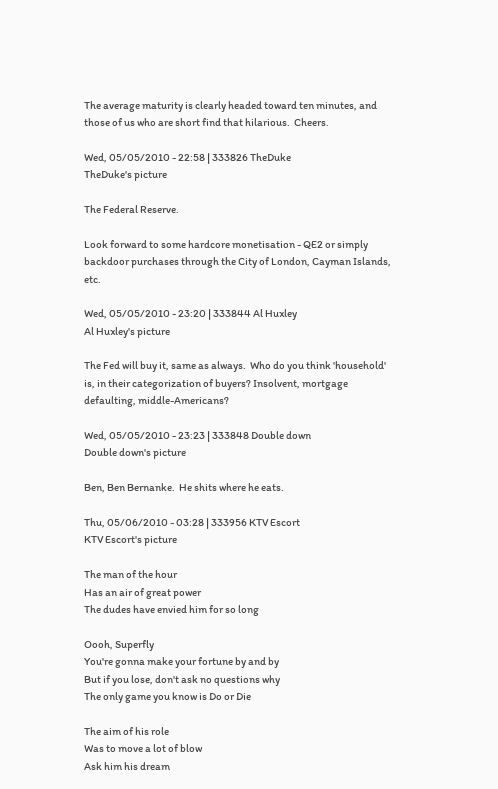The average maturity is clearly headed toward ten minutes, and those of us who are short find that hilarious.  Cheers.

Wed, 05/05/2010 - 22:58 | 333826 TheDuke
TheDuke's picture

The Federal Reserve.

Look forward to some hardcore monetisation - QE2 or simply backdoor purchases through the City of London, Cayman Islands, etc.

Wed, 05/05/2010 - 23:20 | 333844 Al Huxley
Al Huxley's picture

The Fed will buy it, same as always.  Who do you think 'household' is, in their categorization of buyers? Insolvent, mortgage defaulting, middle-Americans?

Wed, 05/05/2010 - 23:23 | 333848 Double down
Double down's picture

Ben, Ben Bernanke.  He shits where he eats.

Thu, 05/06/2010 - 03:28 | 333956 KTV Escort
KTV Escort's picture

The man of the hour
Has an air of great power
The dudes have envied him for so long

Oooh, Superfly
You're gonna make your fortune by and by
But if you lose, don't ask no questions why
The only game you know is Do or Die

The aim of his role
Was to move a lot of blow
Ask him his dream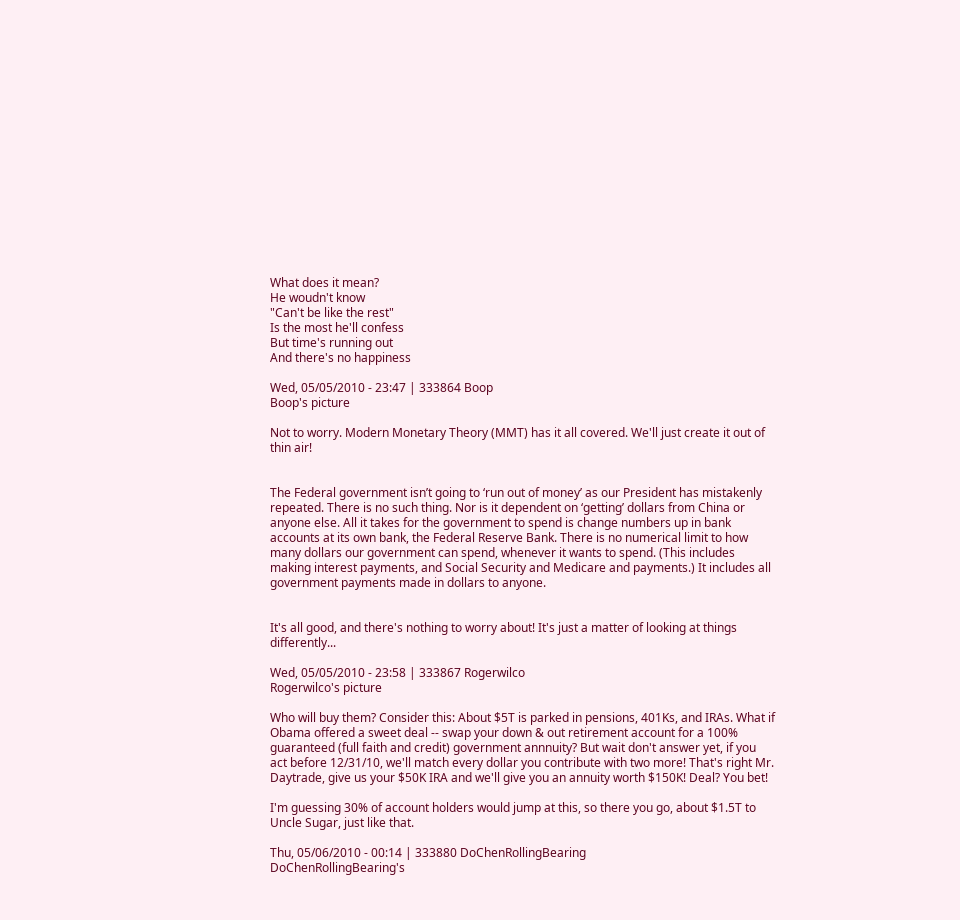What does it mean?
He woudn't know
"Can't be like the rest"
Is the most he'll confess
But time's running out
And there's no happiness

Wed, 05/05/2010 - 23:47 | 333864 Boop
Boop's picture

Not to worry. Modern Monetary Theory (MMT) has it all covered. We'll just create it out of thin air!


The Federal government isn’t going to ‘run out of money’ as our President has mistakenly repeated. There is no such thing. Nor is it dependent on ‘getting’ dollars from China or anyone else. All it takes for the government to spend is change numbers up in bank accounts at its own bank, the Federal Reserve Bank. There is no numerical limit to how many dollars our government can spend, whenever it wants to spend. (This includes making interest payments, and Social Security and Medicare and payments.) It includes all government payments made in dollars to anyone.


It's all good, and there's nothing to worry about! It's just a matter of looking at things differently...

Wed, 05/05/2010 - 23:58 | 333867 Rogerwilco
Rogerwilco's picture

Who will buy them? Consider this: About $5T is parked in pensions, 401Ks, and IRAs. What if Obama offered a sweet deal -- swap your down & out retirement account for a 100% guaranteed (full faith and credit) government annnuity? But wait don't answer yet, if you act before 12/31/10, we'll match every dollar you contribute with two more! That's right Mr. Daytrade, give us your $50K IRA and we'll give you an annuity worth $150K! Deal? You bet!

I'm guessing 30% of account holders would jump at this, so there you go, about $1.5T to Uncle Sugar, just like that.

Thu, 05/06/2010 - 00:14 | 333880 DoChenRollingBearing
DoChenRollingBearing's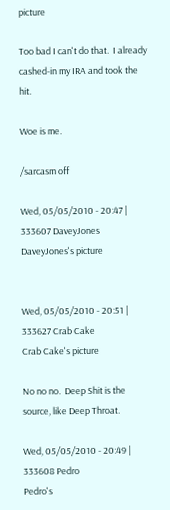picture

Too bad I can't do that.  I already cashed-in my IRA and took the hit.

Woe is me.

/sarcasm off

Wed, 05/05/2010 - 20:47 | 333607 DaveyJones
DaveyJones's picture


Wed, 05/05/2010 - 20:51 | 333627 Crab Cake
Crab Cake's picture

No no no.  Deep Shit is the source, like Deep Throat.

Wed, 05/05/2010 - 20:49 | 333608 Pedro
Pedro's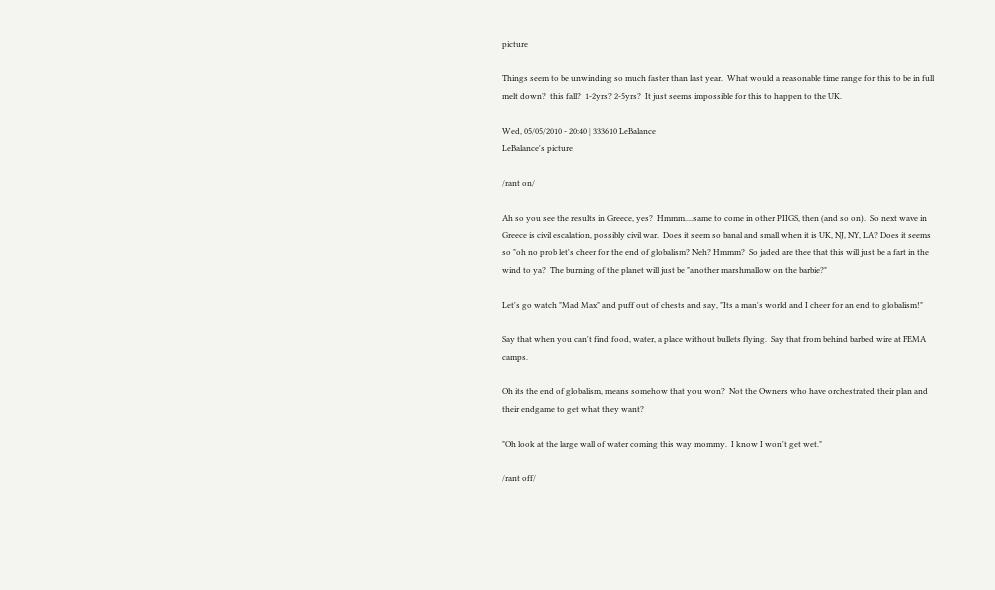picture

Things seem to be unwinding so much faster than last year.  What would a reasonable time range for this to be in full melt down?  this fall?  1-2yrs? 2-5yrs?  It just seems impossible for this to happen to the UK.

Wed, 05/05/2010 - 20:40 | 333610 LeBalance
LeBalance's picture

/rant on/

Ah so you see the results in Greece, yes?  Hmmm....same to come in other PIIGS, then (and so on).  So next wave in Greece is civil escalation, possibly civil war.  Does it seem so banal and small when it is UK, NJ, NY, LA? Does it seems so "oh no prob let's cheer for the end of globalism? Neh? Hmmm?  So jaded are thee that this will just be a fart in the wind to ya?  The burning of the planet will just be "another marshmallow on the barbie?"

Let's go watch "Mad Max" and puff out of chests and say, "Its a man's world and I cheer for an end to globalism!"

Say that when you can't find food, water, a place without bullets flying.  Say that from behind barbed wire at FEMA camps.

Oh its the end of globalism, means somehow that you won?  Not the Owners who have orchestrated their plan and their endgame to get what they want?

"Oh look at the large wall of water coming this way mommy.  I know I won't get wet."

/rant off/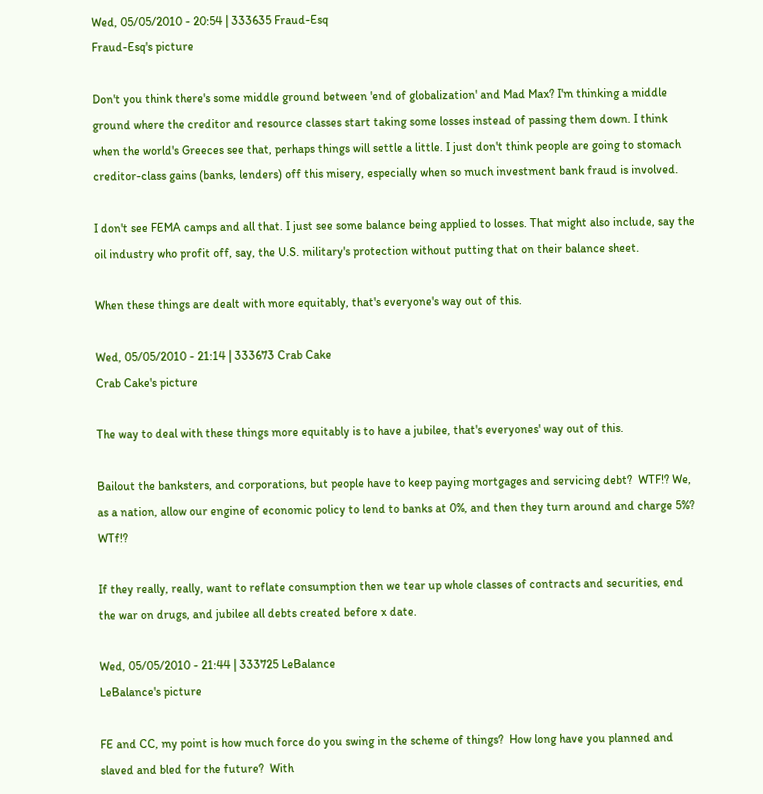Wed, 05/05/2010 - 20:54 | 333635 Fraud-Esq
Fraud-Esq's picture

Don't you think there's some middle ground between 'end of globalization' and Mad Max? I'm thinking a middle ground where the creditor and resource classes start taking some losses instead of passing them down. I think when the world's Greeces see that, perhaps things will settle a little. I just don't think people are going to stomach creditor-class gains (banks, lenders) off this misery, especially when so much investment bank fraud is involved.

I don't see FEMA camps and all that. I just see some balance being applied to losses. That might also include, say the oil industry who profit off, say, the U.S. military's protection without putting that on their balance sheet.

When these things are dealt with more equitably, that's everyone's way out of this.

Wed, 05/05/2010 - 21:14 | 333673 Crab Cake
Crab Cake's picture

The way to deal with these things more equitably is to have a jubilee, that's everyones' way out of this.

Bailout the banksters, and corporations, but people have to keep paying mortgages and servicing debt?  WTF!? We, as a nation, allow our engine of economic policy to lend to banks at 0%, and then they turn around and charge 5%?  WTf!?

If they really, really, want to reflate consumption then we tear up whole classes of contracts and securities, end the war on drugs, and jubilee all debts created before x date.

Wed, 05/05/2010 - 21:44 | 333725 LeBalance
LeBalance's picture

FE and CC, my point is how much force do you swing in the scheme of things?  How long have you planned and slaved and bled for the future?  With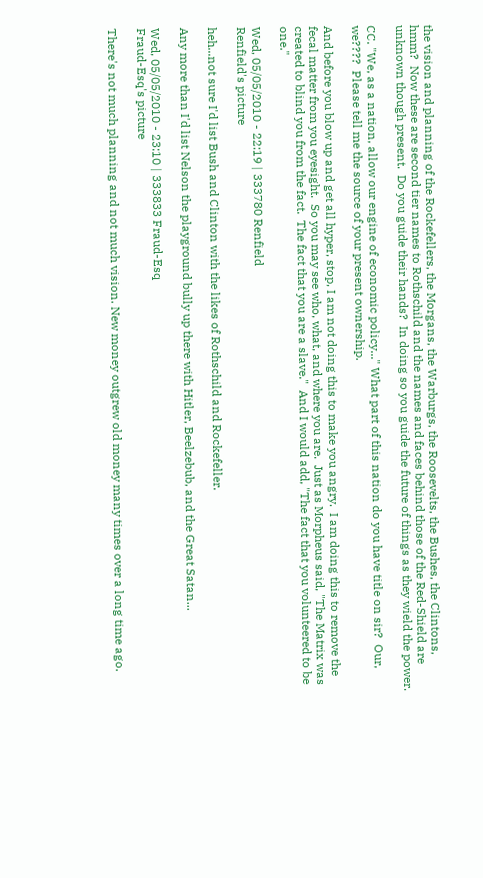the vision and planning of the Rockefellers, the Morgans, the Warburgs, the Roosevelts, the Bushes, the Clintons, hmm?  Now these are second tier names to Rothschild and the names and faces behind those of the Red-Shield are unknown though present.  Do you guide their hands?  In doing so you guide the future of things as they wield the power.

CC. "We, as a nation, allow our engine of economic policy..." What part of this nation do you have title on sir?  Our, we????  Please tell me the source of your present ownership.

And before you blow up and get all hyper, stop, I am not doing this to make you angry.  I am doing this to remove the fecal matter from you eyesight.  So you may see who, what, and where you are.  Just as Morpheus said, "The Matrix was created to blind you from the fact.  The fact that you are a slave."  And I would add, "The fact that you volunteered to be one."

Wed, 05/05/2010 - 22:19 | 333780 Renfield
Renfield's picture

heh...not sure I'd list Bush and Clinton with the likes of Rothschild and Rockefeller.

Any more than I'd list Nelson the playground bully up there with Hitler, Beelzebub, and the Great Satan...

Wed, 05/05/2010 - 23:10 | 333833 Fraud-Esq
Fraud-Esq's picture

There's not much planning and not much vision. New money outgrew old money many times over a long time ago.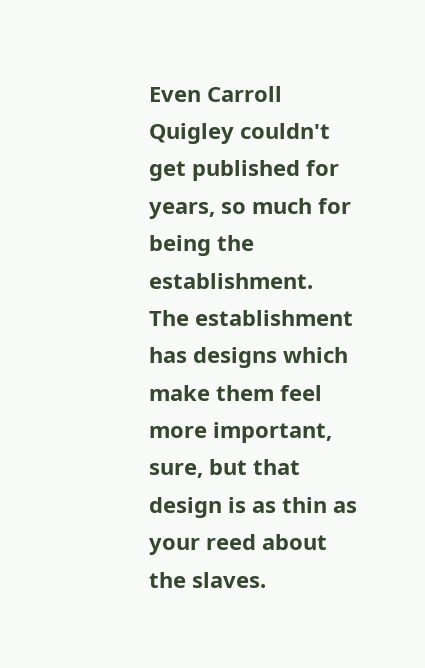Even Carroll Quigley couldn't get published for years, so much for being the establishment. The establishment has designs which make them feel more important, sure, but that design is as thin as your reed about the slaves.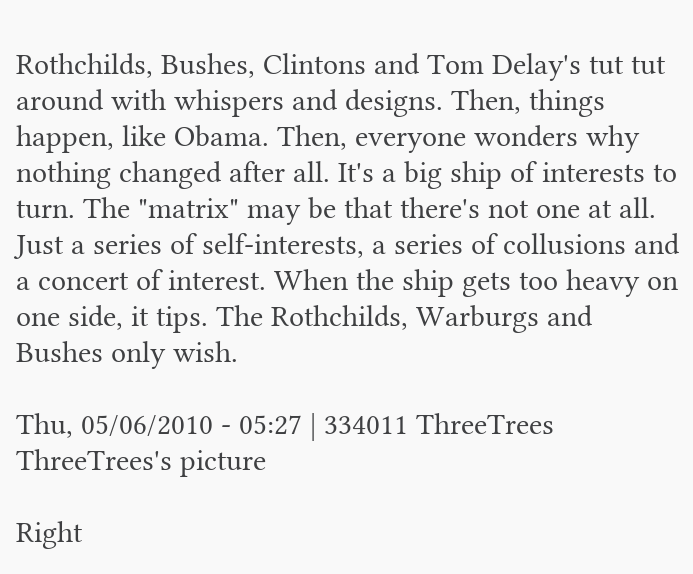Rothchilds, Bushes, Clintons and Tom Delay's tut tut around with whispers and designs. Then, things happen, like Obama. Then, everyone wonders why nothing changed after all. It's a big ship of interests to turn. The "matrix" may be that there's not one at all. Just a series of self-interests, a series of collusions and a concert of interest. When the ship gets too heavy on one side, it tips. The Rothchilds, Warburgs and Bushes only wish.

Thu, 05/06/2010 - 05:27 | 334011 ThreeTrees
ThreeTrees's picture

Right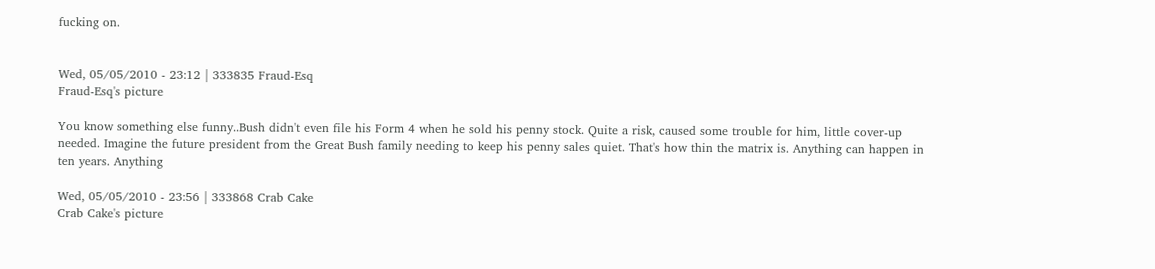fucking on.


Wed, 05/05/2010 - 23:12 | 333835 Fraud-Esq
Fraud-Esq's picture

You know something else funny..Bush didn't even file his Form 4 when he sold his penny stock. Quite a risk, caused some trouble for him, little cover-up needed. Imagine the future president from the Great Bush family needing to keep his penny sales quiet. That's how thin the matrix is. Anything can happen in ten years. Anything

Wed, 05/05/2010 - 23:56 | 333868 Crab Cake
Crab Cake's picture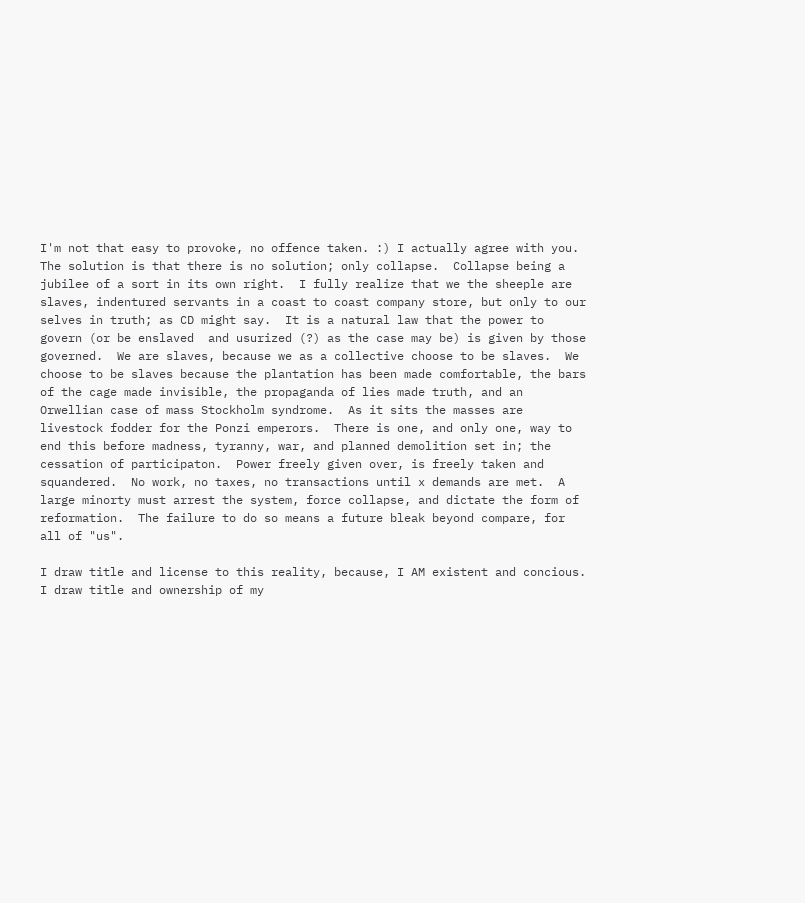I'm not that easy to provoke, no offence taken. :) I actually agree with you.  The solution is that there is no solution; only collapse.  Collapse being a jubilee of a sort in its own right.  I fully realize that we the sheeple are slaves, indentured servants in a coast to coast company store, but only to our selves in truth; as CD might say.  It is a natural law that the power to govern (or be enslaved  and usurized (?) as the case may be) is given by those governed.  We are slaves, because we as a collective choose to be slaves.  We choose to be slaves because the plantation has been made comfortable, the bars of the cage made invisible, the propaganda of lies made truth, and an Orwellian case of mass Stockholm syndrome.  As it sits the masses are livestock fodder for the Ponzi emperors.  There is one, and only one, way to end this before madness, tyranny, war, and planned demolition set in; the cessation of participaton.  Power freely given over, is freely taken and squandered.  No work, no taxes, no transactions until x demands are met.  A large minorty must arrest the system, force collapse, and dictate the form of reformation.  The failure to do so means a future bleak beyond compare, for all of "us".

I draw title and license to this reality, because, I AM existent and concious.  I draw title and ownership of my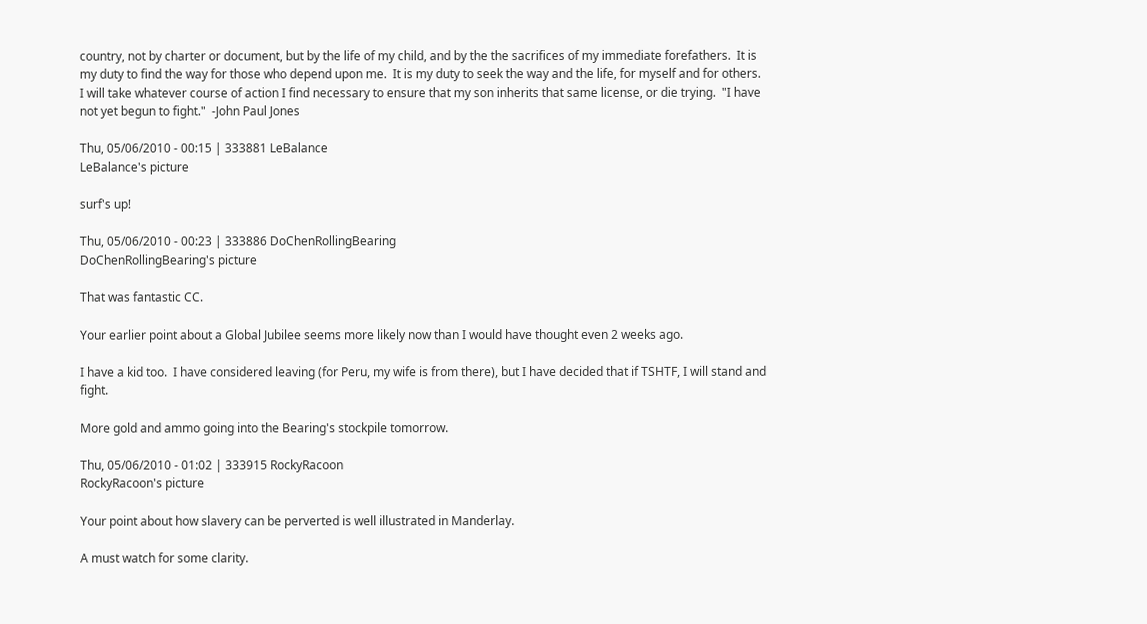country, not by charter or document, but by the life of my child, and by the the sacrifices of my immediate forefathers.  It is my duty to find the way for those who depend upon me.  It is my duty to seek the way and the life, for myself and for others.  I will take whatever course of action I find necessary to ensure that my son inherits that same license, or die trying.  "I have not yet begun to fight."  -John Paul Jones

Thu, 05/06/2010 - 00:15 | 333881 LeBalance
LeBalance's picture

surf's up!

Thu, 05/06/2010 - 00:23 | 333886 DoChenRollingBearing
DoChenRollingBearing's picture

That was fantastic CC.

Your earlier point about a Global Jubilee seems more likely now than I would have thought even 2 weeks ago.

I have a kid too.  I have considered leaving (for Peru, my wife is from there), but I have decided that if TSHTF, I will stand and fight.

More gold and ammo going into the Bearing's stockpile tomorrow.

Thu, 05/06/2010 - 01:02 | 333915 RockyRacoon
RockyRacoon's picture

Your point about how slavery can be perverted is well illustrated in Manderlay.

A must watch for some clarity.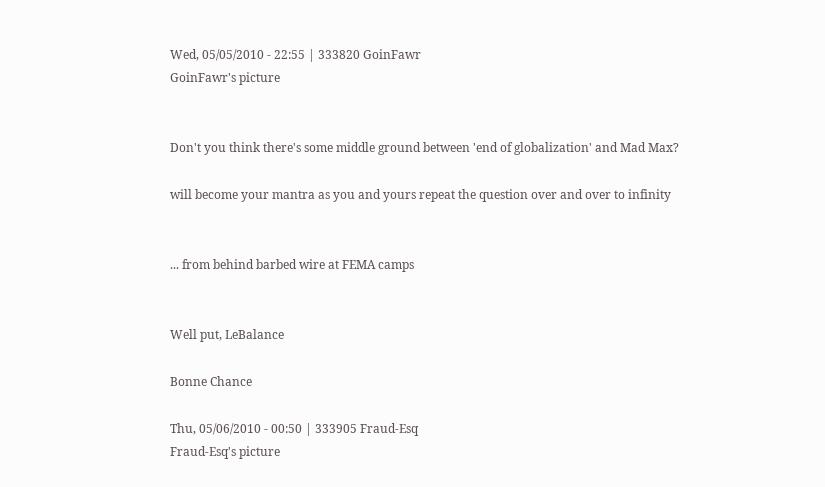Wed, 05/05/2010 - 22:55 | 333820 GoinFawr
GoinFawr's picture


Don't you think there's some middle ground between 'end of globalization' and Mad Max?

will become your mantra as you and yours repeat the question over and over to infinity


... from behind barbed wire at FEMA camps


Well put, LeBalance

Bonne Chance

Thu, 05/06/2010 - 00:50 | 333905 Fraud-Esq
Fraud-Esq's picture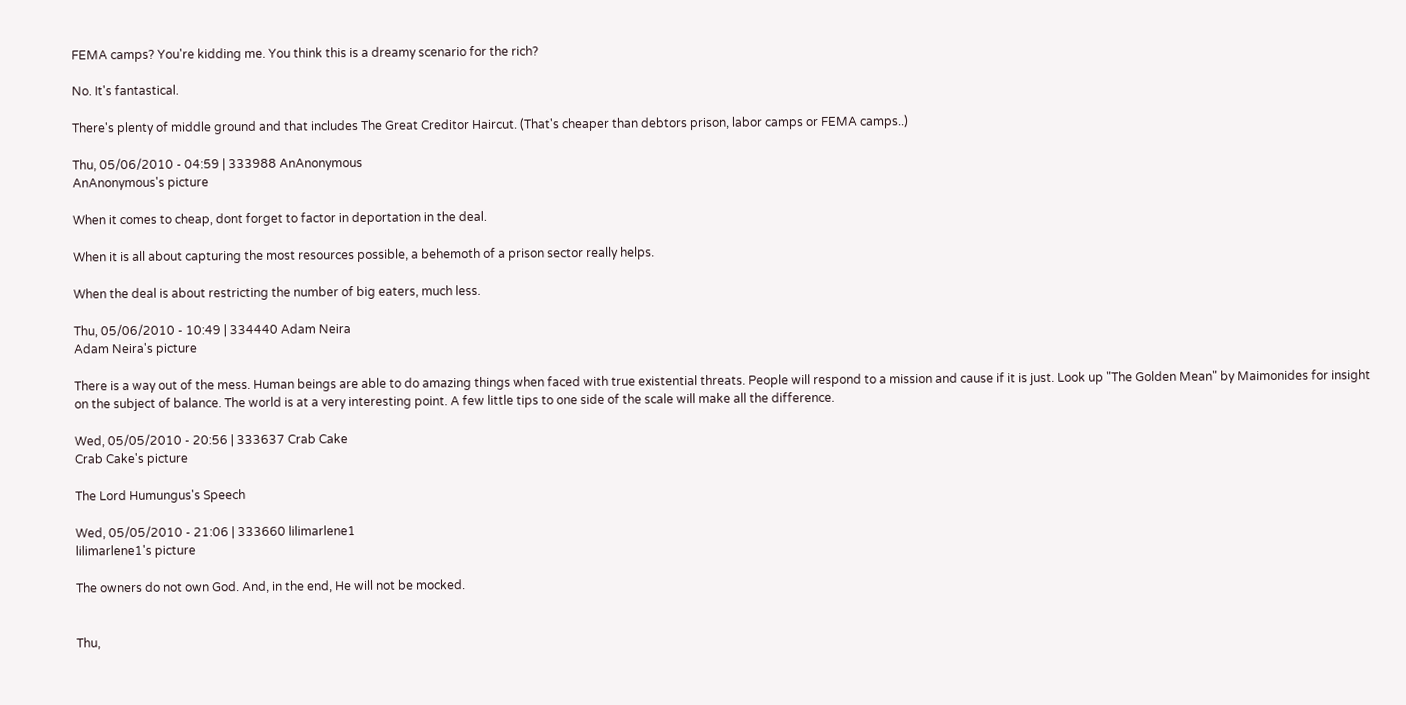FEMA camps? You're kidding me. You think this is a dreamy scenario for the rich?

No. It's fantastical.

There's plenty of middle ground and that includes The Great Creditor Haircut. (That's cheaper than debtors prison, labor camps or FEMA camps..)

Thu, 05/06/2010 - 04:59 | 333988 AnAnonymous
AnAnonymous's picture

When it comes to cheap, dont forget to factor in deportation in the deal.

When it is all about capturing the most resources possible, a behemoth of a prison sector really helps.

When the deal is about restricting the number of big eaters, much less.

Thu, 05/06/2010 - 10:49 | 334440 Adam Neira
Adam Neira's picture

There is a way out of the mess. Human beings are able to do amazing things when faced with true existential threats. People will respond to a mission and cause if it is just. Look up "The Golden Mean" by Maimonides for insight on the subject of balance. The world is at a very interesting point. A few little tips to one side of the scale will make all the difference.

Wed, 05/05/2010 - 20:56 | 333637 Crab Cake
Crab Cake's picture

The Lord Humungus's Speech

Wed, 05/05/2010 - 21:06 | 333660 lilimarlene1
lilimarlene1's picture

The owners do not own God. And, in the end, He will not be mocked.


Thu,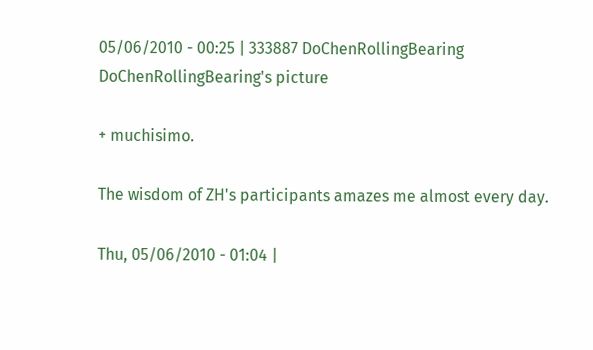05/06/2010 - 00:25 | 333887 DoChenRollingBearing
DoChenRollingBearing's picture

+ muchisimo.

The wisdom of ZH's participants amazes me almost every day.

Thu, 05/06/2010 - 01:04 |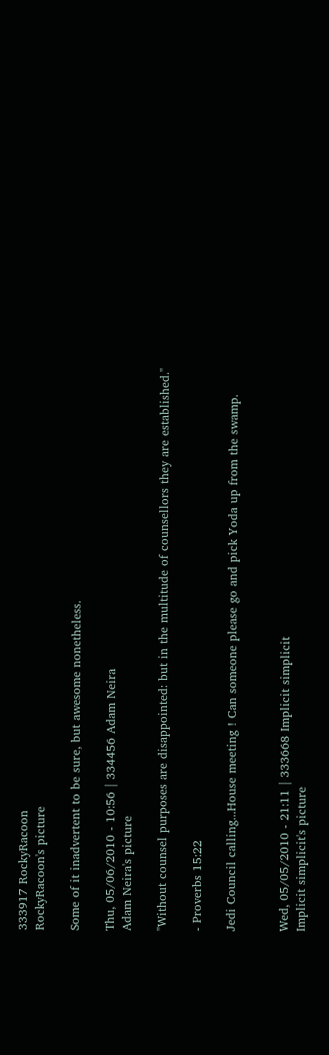333917 RockyRacoon
RockyRacoon's picture

Some of it inadvertent to be sure, but awesome nonetheless.

Thu, 05/06/2010 - 10:56 | 334456 Adam Neira
Adam Neira's picture

"Without counsel purposes are disappointed: but in the multitude of counsellors they are established."

- Proverbs 15:22

Jedi Council calling...House meeting ! Can someone please go and pick Yoda up from the swamp.


Wed, 05/05/2010 - 21:11 | 333668 Implicit simplicit
Implicit simplicit's picture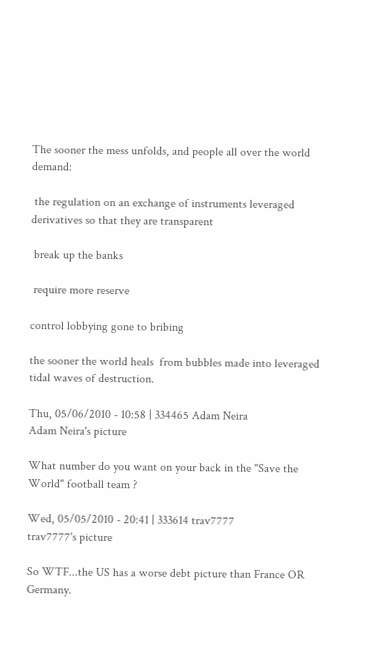The sooner the mess unfolds, and people all over the world demand:

 the regulation on an exchange of instruments leveraged derivatives so that they are transparent

 break up the banks

 require more reserve

control lobbying gone to bribing

the sooner the world heals  from bubbles made into leveraged tidal waves of destruction.

Thu, 05/06/2010 - 10:58 | 334465 Adam Neira
Adam Neira's picture

What number do you want on your back in the "Save the World" football team ?

Wed, 05/05/2010 - 20:41 | 333614 trav7777
trav7777's picture

So WTF...the US has a worse debt picture than France OR Germany.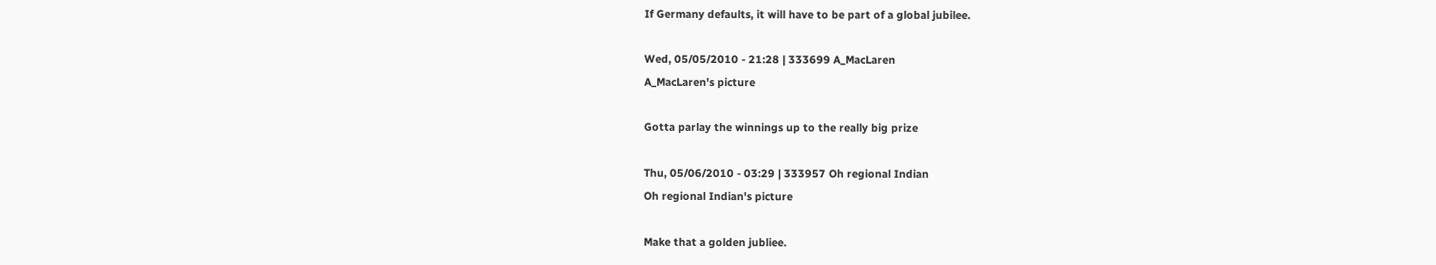If Germany defaults, it will have to be part of a global jubilee.

Wed, 05/05/2010 - 21:28 | 333699 A_MacLaren
A_MacLaren's picture

Gotta parlay the winnings up to the really big prize

Thu, 05/06/2010 - 03:29 | 333957 Oh regional Indian
Oh regional Indian's picture

Make that a golden jubliee.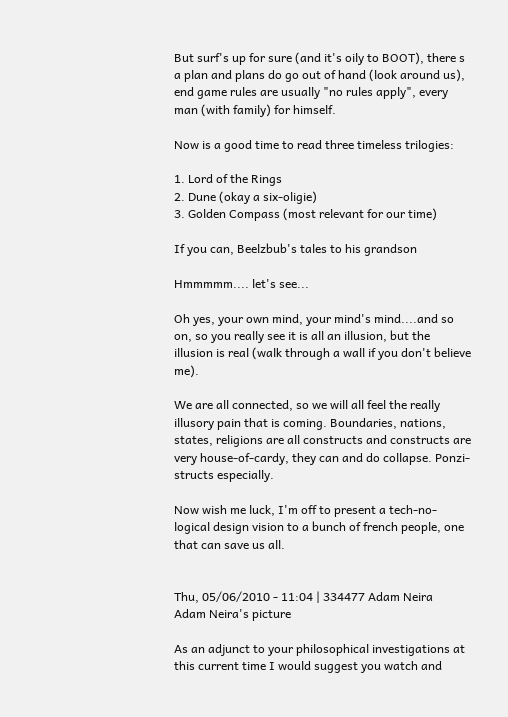But surf's up for sure (and it's oily to BOOT), there s a plan and plans do go out of hand (look around us), end game rules are usually "no rules apply", every man (with family) for himself.

Now is a good time to read three timeless trilogies:

1. Lord of the Rings
2. Dune (okay a six-oligie)
3. Golden Compass (most relevant for our time)

If you can, Beelzbub's tales to his grandson

Hmmmmm.... let's see...

Oh yes, your own mind, your mind's mind....and so on, so you really see it is all an illusion, but the illusion is real (walk through a wall if you don't believe me).

We are all connected, so we will all feel the really illusory pain that is coming. Boundaries, nations, states, religions are all constructs and constructs are very house-of-cardy, they can and do collapse. Ponzi-structs especially.

Now wish me luck, I'm off to present a tech-no-logical design vision to a bunch of french people, one that can save us all.


Thu, 05/06/2010 - 11:04 | 334477 Adam Neira
Adam Neira's picture

As an adjunct to your philosophical investigations at this current time I would suggest you watch and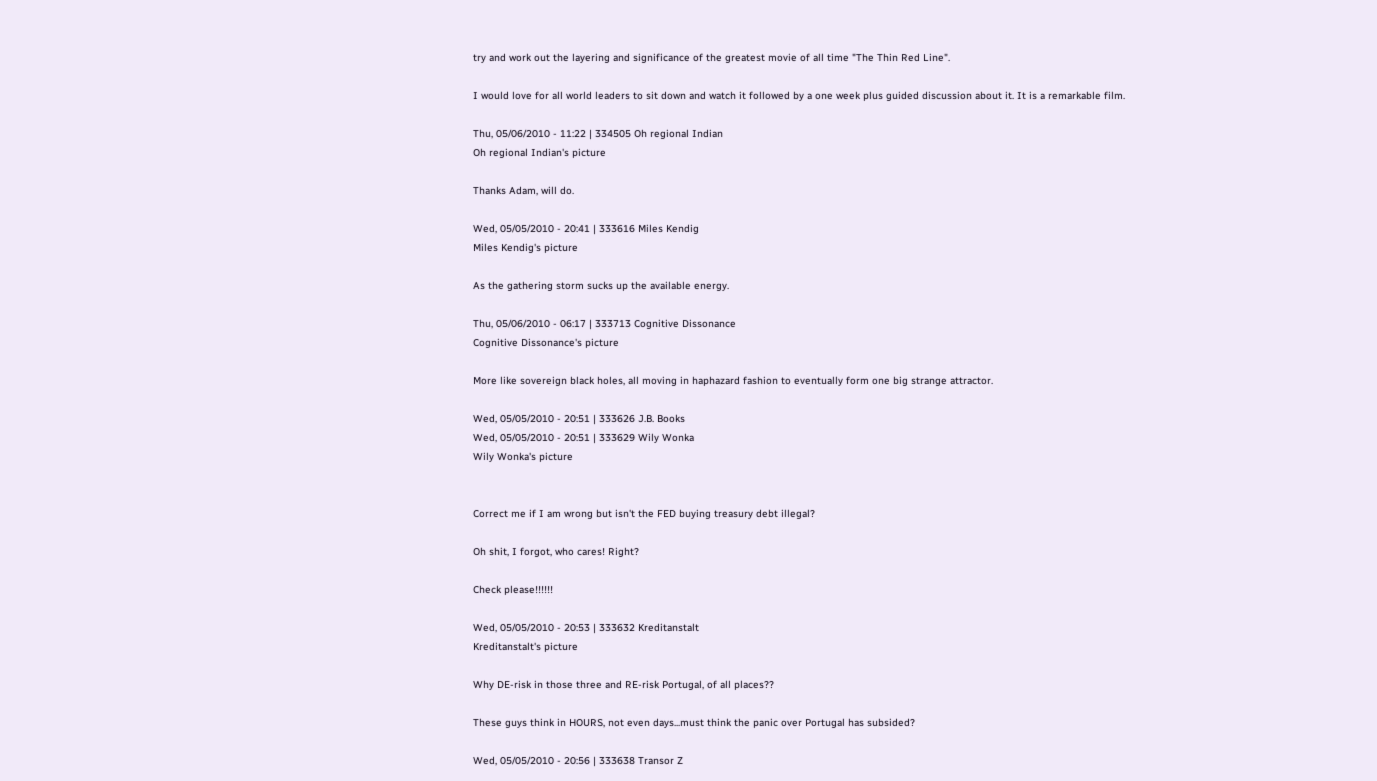try and work out the layering and significance of the greatest movie of all time "The Thin Red Line".

I would love for all world leaders to sit down and watch it followed by a one week plus guided discussion about it. It is a remarkable film.

Thu, 05/06/2010 - 11:22 | 334505 Oh regional Indian
Oh regional Indian's picture

Thanks Adam, will do.

Wed, 05/05/2010 - 20:41 | 333616 Miles Kendig
Miles Kendig's picture

As the gathering storm sucks up the available energy.

Thu, 05/06/2010 - 06:17 | 333713 Cognitive Dissonance
Cognitive Dissonance's picture

More like sovereign black holes, all moving in haphazard fashion to eventually form one big strange attractor.

Wed, 05/05/2010 - 20:51 | 333626 J.B. Books
Wed, 05/05/2010 - 20:51 | 333629 Wily Wonka
Wily Wonka's picture


Correct me if I am wrong but isn't the FED buying treasury debt illegal?

Oh shit, I forgot, who cares! Right?

Check please!!!!!!

Wed, 05/05/2010 - 20:53 | 333632 Kreditanstalt
Kreditanstalt's picture

Why DE-risk in those three and RE-risk Portugal, of all places??

These guys think in HOURS, not even days...must think the panic over Portugal has subsided?

Wed, 05/05/2010 - 20:56 | 333638 Transor Z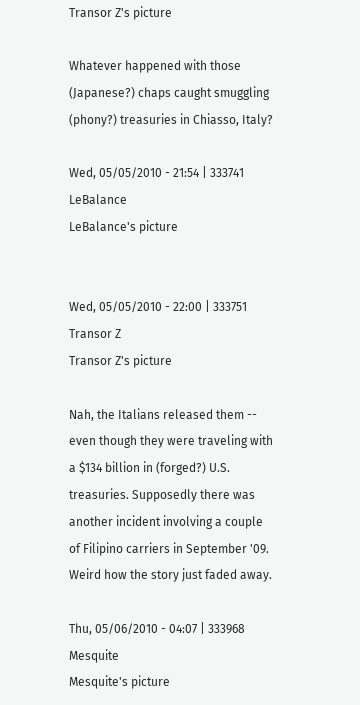Transor Z's picture

Whatever happened with those (Japanese?) chaps caught smuggling (phony?) treasuries in Chiasso, Italy?

Wed, 05/05/2010 - 21:54 | 333741 LeBalance
LeBalance's picture


Wed, 05/05/2010 - 22:00 | 333751 Transor Z
Transor Z's picture

Nah, the Italians released them -- even though they were traveling with a $134 billion in (forged?) U.S. treasuries. Supposedly there was another incident involving a couple of Filipino carriers in September '09. Weird how the story just faded away.

Thu, 05/06/2010 - 04:07 | 333968 Mesquite
Mesquite's picture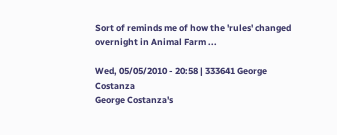Sort of reminds me of how the 'rules' changed overnight in Animal Farm ...

Wed, 05/05/2010 - 20:58 | 333641 George Costanza
George Costanza's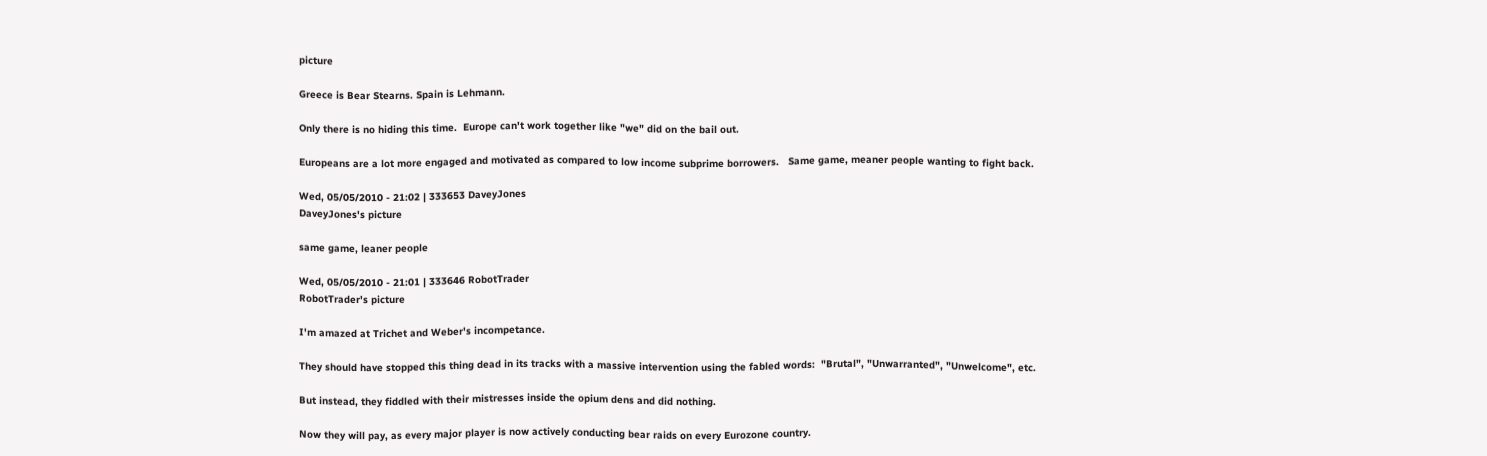picture

Greece is Bear Stearns. Spain is Lehmann.

Only there is no hiding this time.  Europe can't work together like "we" did on the bail out.

Europeans are a lot more engaged and motivated as compared to low income subprime borrowers.   Same game, meaner people wanting to fight back.

Wed, 05/05/2010 - 21:02 | 333653 DaveyJones
DaveyJones's picture

same game, leaner people

Wed, 05/05/2010 - 21:01 | 333646 RobotTrader
RobotTrader's picture

I'm amazed at Trichet and Weber's incompetance.

They should have stopped this thing dead in its tracks with a massive intervention using the fabled words:  "Brutal", "Unwarranted", "Unwelcome", etc.

But instead, they fiddled with their mistresses inside the opium dens and did nothing.

Now they will pay, as every major player is now actively conducting bear raids on every Eurozone country.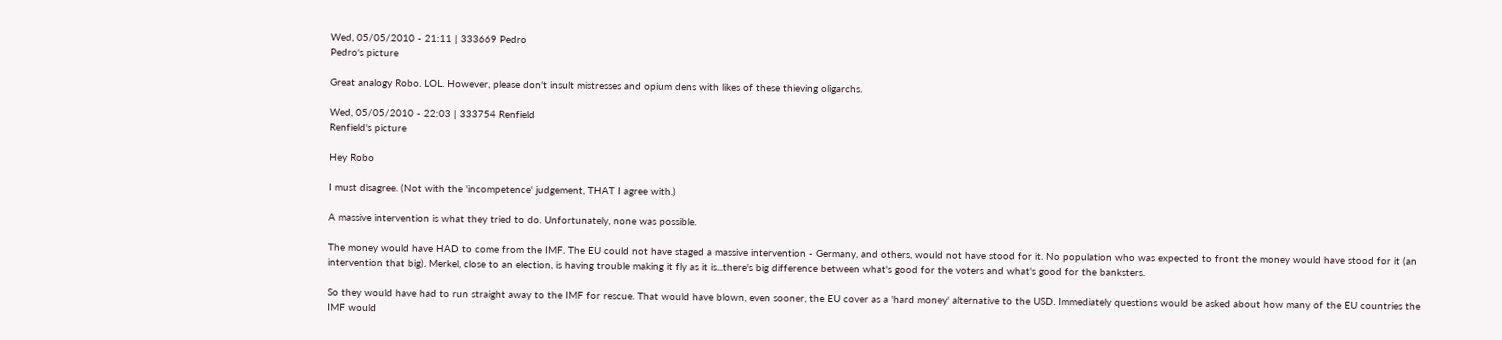Wed, 05/05/2010 - 21:11 | 333669 Pedro
Pedro's picture

Great analogy Robo. LOL. However, please don't insult mistresses and opium dens with likes of these thieving oligarchs.

Wed, 05/05/2010 - 22:03 | 333754 Renfield
Renfield's picture

Hey Robo

I must disagree. (Not with the 'incompetence' judgement, THAT I agree with.)

A massive intervention is what they tried to do. Unfortunately, none was possible.

The money would have HAD to come from the IMF. The EU could not have staged a massive intervention - Germany, and others, would not have stood for it. No population who was expected to front the money would have stood for it (an intervention that big). Merkel, close to an election, is having trouble making it fly as it is...there's big difference between what's good for the voters and what's good for the banksters.

So they would have had to run straight away to the IMF for rescue. That would have blown, even sooner, the EU cover as a 'hard money' alternative to the USD. Immediately questions would be asked about how many of the EU countries the IMF would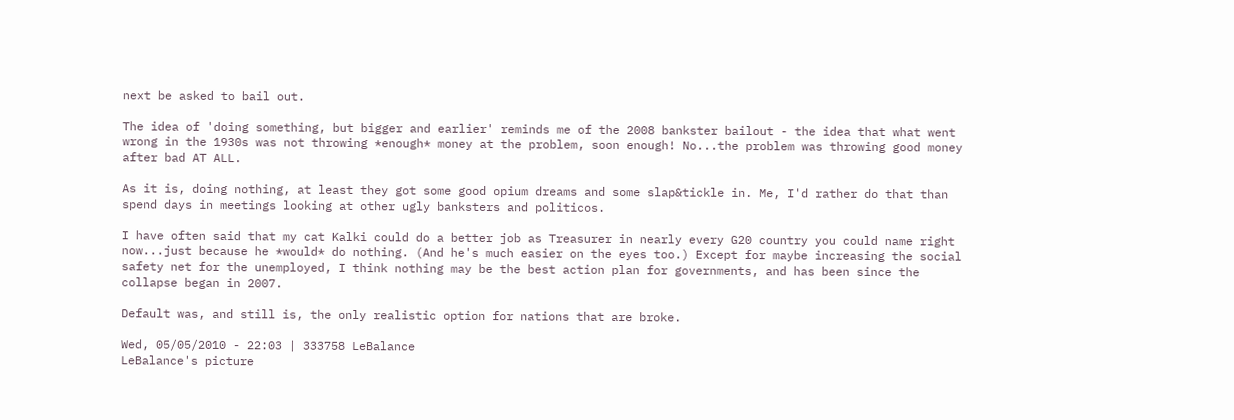next be asked to bail out.

The idea of 'doing something, but bigger and earlier' reminds me of the 2008 bankster bailout - the idea that what went wrong in the 1930s was not throwing *enough* money at the problem, soon enough! No...the problem was throwing good money after bad AT ALL.

As it is, doing nothing, at least they got some good opium dreams and some slap&tickle in. Me, I'd rather do that than spend days in meetings looking at other ugly banksters and politicos.

I have often said that my cat Kalki could do a better job as Treasurer in nearly every G20 country you could name right now...just because he *would* do nothing. (And he's much easier on the eyes too.) Except for maybe increasing the social safety net for the unemployed, I think nothing may be the best action plan for governments, and has been since the collapse began in 2007.

Default was, and still is, the only realistic option for nations that are broke.

Wed, 05/05/2010 - 22:03 | 333758 LeBalance
LeBalance's picture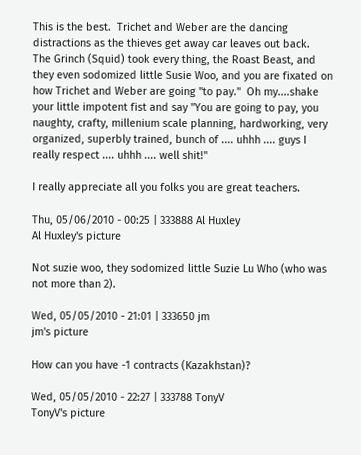This is the best.  Trichet and Weber are the dancing distractions as the thieves get away car leaves out back.  The Grinch (Squid) took every thing, the Roast Beast, and they even sodomized little Susie Woo, and you are fixated on how Trichet and Weber are going "to pay."  Oh my....shake your little impotent fist and say "You are going to pay, you naughty, crafty, millenium scale planning, hardworking, very organized, superbly trained, bunch of .... uhhh .... guys I really respect .... uhhh .... well shit!"

I really appreciate all you folks you are great teachers.

Thu, 05/06/2010 - 00:25 | 333888 Al Huxley
Al Huxley's picture

Not suzie woo, they sodomized little Suzie Lu Who (who was not more than 2).

Wed, 05/05/2010 - 21:01 | 333650 jm
jm's picture

How can you have -1 contracts (Kazakhstan)?

Wed, 05/05/2010 - 22:27 | 333788 TonyV
TonyV's picture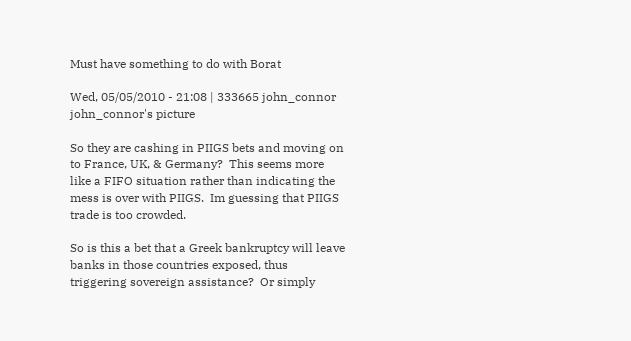Must have something to do with Borat

Wed, 05/05/2010 - 21:08 | 333665 john_connor
john_connor's picture

So they are cashing in PIIGS bets and moving on to France, UK, & Germany?  This seems more like a FIFO situation rather than indicating the mess is over with PIIGS.  Im guessing that PIIGS trade is too crowded.

So is this a bet that a Greek bankruptcy will leave banks in those countries exposed, thus triggering sovereign assistance?  Or simply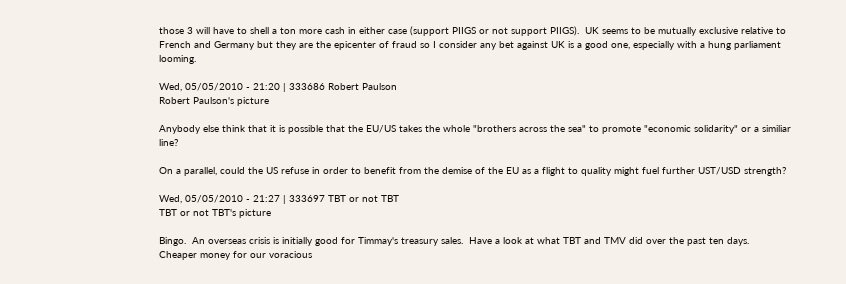those 3 will have to shell a ton more cash in either case (support PIIGS or not support PIIGS).  UK seems to be mutually exclusive relative to French and Germany but they are the epicenter of fraud so I consider any bet against UK is a good one, especially with a hung parliament looming.

Wed, 05/05/2010 - 21:20 | 333686 Robert Paulson
Robert Paulson's picture

Anybody else think that it is possible that the EU/US takes the whole "brothers across the sea" to promote "economic solidarity" or a similiar line?

On a parallel, could the US refuse in order to benefit from the demise of the EU as a flight to quality might fuel further UST/USD strength?

Wed, 05/05/2010 - 21:27 | 333697 TBT or not TBT
TBT or not TBT's picture

Bingo.  An overseas crisis is initially good for Timmay's treasury sales.  Have a look at what TBT and TMV did over the past ten days.  Cheaper money for our voracious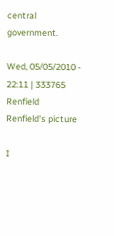central government.

Wed, 05/05/2010 - 22:11 | 333765 Renfield
Renfield's picture

I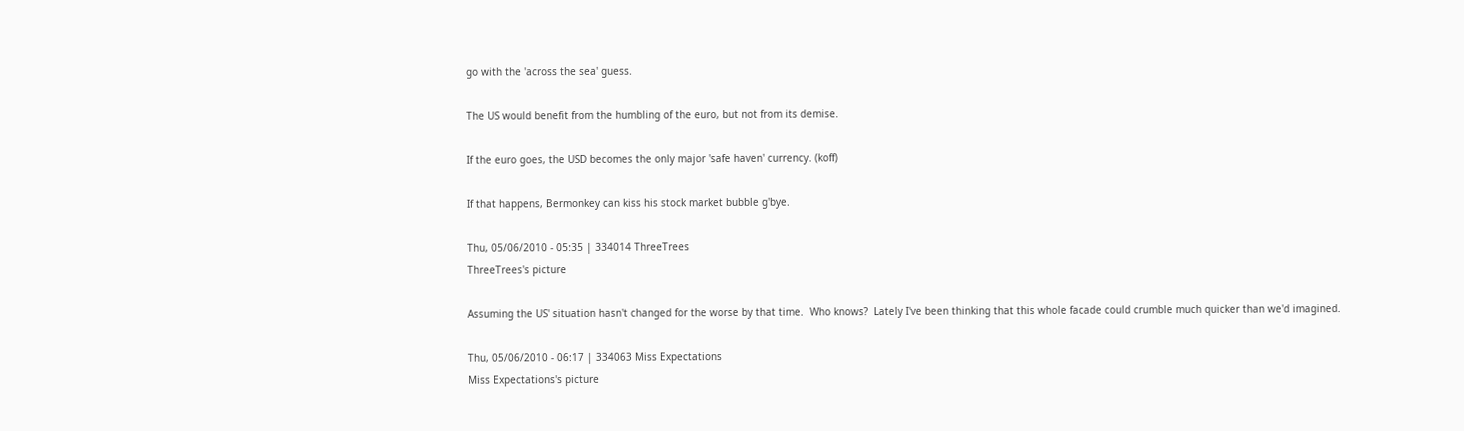go with the 'across the sea' guess.

The US would benefit from the humbling of the euro, but not from its demise.

If the euro goes, the USD becomes the only major 'safe haven' currency. (koff)

If that happens, Bermonkey can kiss his stock market bubble g'bye.

Thu, 05/06/2010 - 05:35 | 334014 ThreeTrees
ThreeTrees's picture

Assuming the US' situation hasn't changed for the worse by that time.  Who knows?  Lately I've been thinking that this whole facade could crumble much quicker than we'd imagined.

Thu, 05/06/2010 - 06:17 | 334063 Miss Expectations
Miss Expectations's picture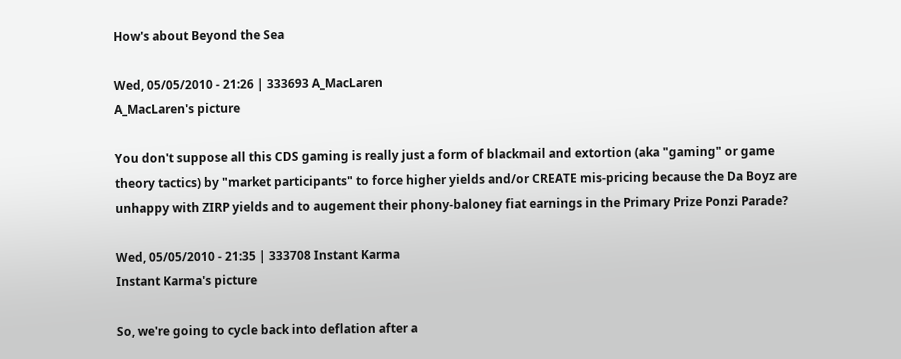How's about Beyond the Sea

Wed, 05/05/2010 - 21:26 | 333693 A_MacLaren
A_MacLaren's picture

You don't suppose all this CDS gaming is really just a form of blackmail and extortion (aka "gaming" or game theory tactics) by "market participants" to force higher yields and/or CREATE mis-pricing because the Da Boyz are unhappy with ZIRP yields and to augement their phony-baloney fiat earnings in the Primary Prize Ponzi Parade?

Wed, 05/05/2010 - 21:35 | 333708 Instant Karma
Instant Karma's picture

So, we're going to cycle back into deflation after a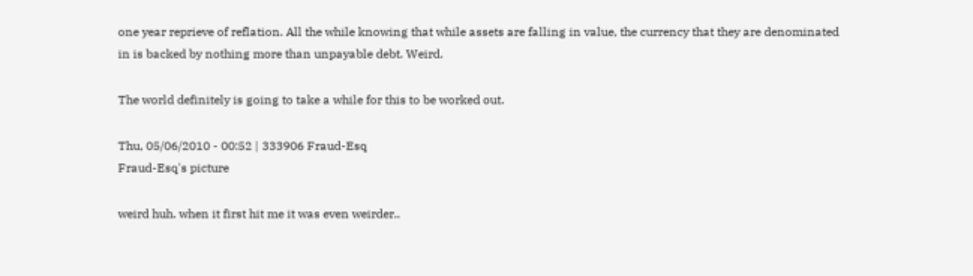one year reprieve of reflation. All the while knowing that while assets are falling in value, the currency that they are denominated in is backed by nothing more than unpayable debt. Weird.

The world definitely is going to take a while for this to be worked out.

Thu, 05/06/2010 - 00:52 | 333906 Fraud-Esq
Fraud-Esq's picture

weird huh. when it first hit me it was even weirder..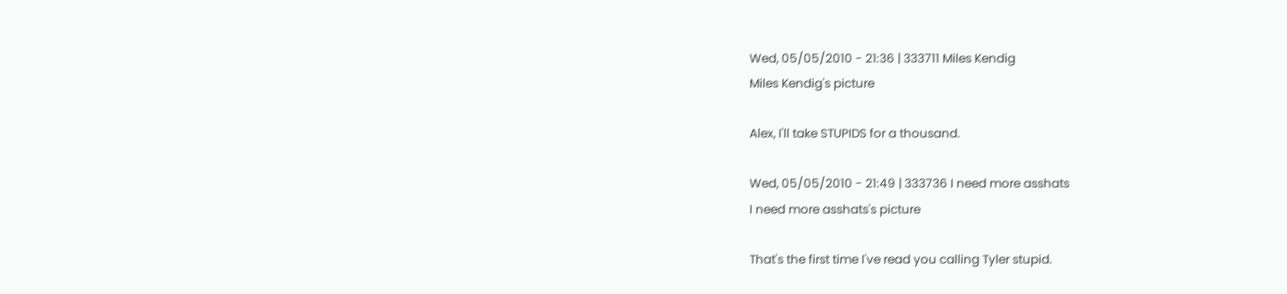Wed, 05/05/2010 - 21:36 | 333711 Miles Kendig
Miles Kendig's picture

Alex, I'll take STUPIDS for a thousand.

Wed, 05/05/2010 - 21:49 | 333736 I need more asshats
I need more asshats's picture

That's the first time I've read you calling Tyler stupid.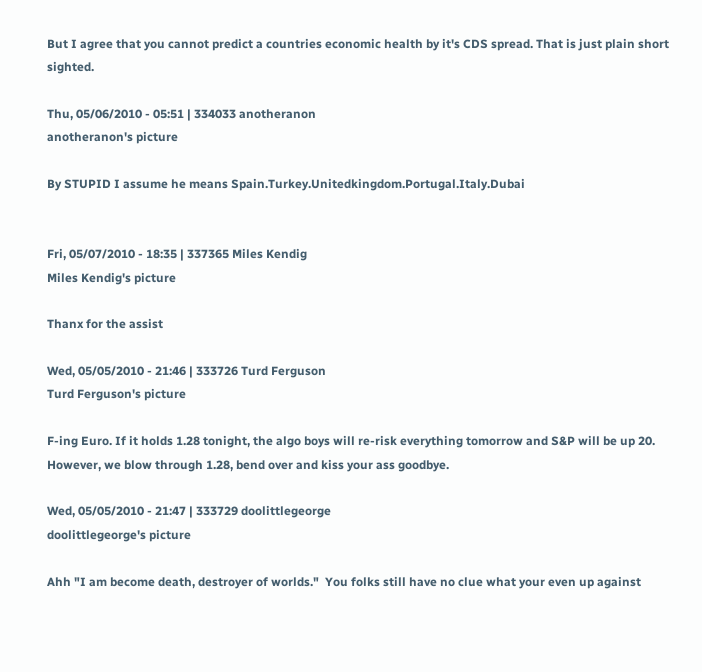But I agree that you cannot predict a countries economic health by it's CDS spread. That is just plain short sighted.

Thu, 05/06/2010 - 05:51 | 334033 anotheranon
anotheranon's picture

By STUPID I assume he means Spain.Turkey.Unitedkingdom.Portugal.Italy.Dubai


Fri, 05/07/2010 - 18:35 | 337365 Miles Kendig
Miles Kendig's picture

Thanx for the assist

Wed, 05/05/2010 - 21:46 | 333726 Turd Ferguson
Turd Ferguson's picture

F-ing Euro. If it holds 1.28 tonight, the algo boys will re-risk everything tomorrow and S&P will be up 20. However, we blow through 1.28, bend over and kiss your ass goodbye.

Wed, 05/05/2010 - 21:47 | 333729 doolittlegeorge
doolittlegeorge's picture

Ahh "I am become death, destroyer of worlds."  You folks still have no clue what your even up against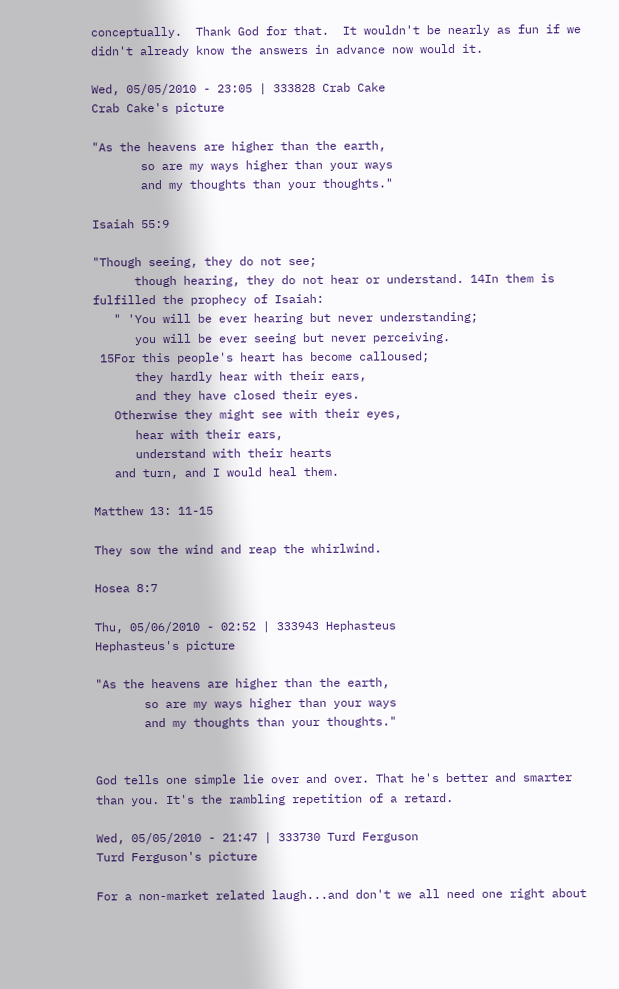conceptually.  Thank God for that.  It wouldn't be nearly as fun if we didn't already know the answers in advance now would it.

Wed, 05/05/2010 - 23:05 | 333828 Crab Cake
Crab Cake's picture

"As the heavens are higher than the earth,
       so are my ways higher than your ways
       and my thoughts than your thoughts."

Isaiah 55:9

"Though seeing, they do not see;
      though hearing, they do not hear or understand. 14In them is fulfilled the prophecy of Isaiah:
   " 'You will be ever hearing but never understanding;
      you will be ever seeing but never perceiving.
 15For this people's heart has become calloused;
      they hardly hear with their ears,
      and they have closed their eyes.
   Otherwise they might see with their eyes,
      hear with their ears,
      understand with their hearts
   and turn, and I would heal them.

Matthew 13: 11-15

They sow the wind and reap the whirlwind.

Hosea 8:7

Thu, 05/06/2010 - 02:52 | 333943 Hephasteus
Hephasteus's picture

"As the heavens are higher than the earth,
       so are my ways higher than your ways
       and my thoughts than your thoughts."


God tells one simple lie over and over. That he's better and smarter than you. It's the rambling repetition of a retard.

Wed, 05/05/2010 - 21:47 | 333730 Turd Ferguson
Turd Ferguson's picture

For a non-market related laugh...and don't we all need one right about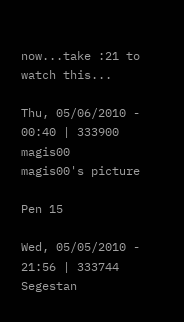now...take :21 to watch this...

Thu, 05/06/2010 - 00:40 | 333900 magis00
magis00's picture

Pen 15

Wed, 05/05/2010 - 21:56 | 333744 Segestan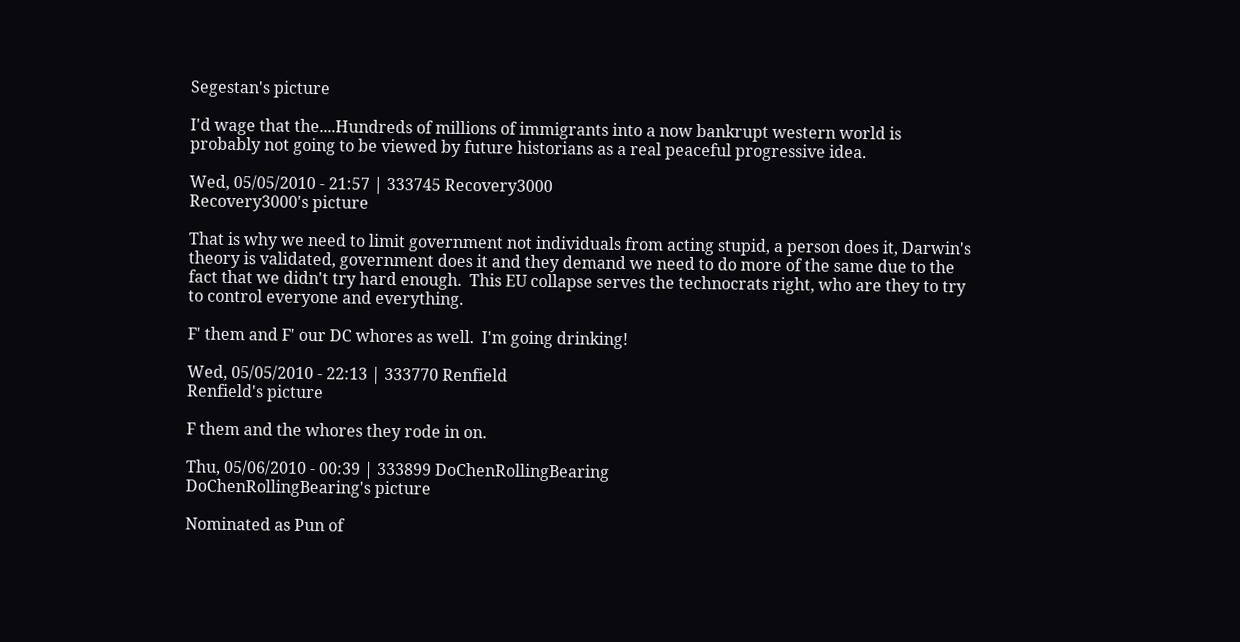Segestan's picture

I'd wage that the....Hundreds of millions of immigrants into a now bankrupt western world is probably not going to be viewed by future historians as a real peaceful progressive idea.

Wed, 05/05/2010 - 21:57 | 333745 Recovery3000
Recovery3000's picture

That is why we need to limit government not individuals from acting stupid, a person does it, Darwin's theory is validated, government does it and they demand we need to do more of the same due to the fact that we didn't try hard enough.  This EU collapse serves the technocrats right, who are they to try to control everyone and everything.

F' them and F' our DC whores as well.  I'm going drinking!

Wed, 05/05/2010 - 22:13 | 333770 Renfield
Renfield's picture

F them and the whores they rode in on.

Thu, 05/06/2010 - 00:39 | 333899 DoChenRollingBearing
DoChenRollingBearing's picture

Nominated as Pun of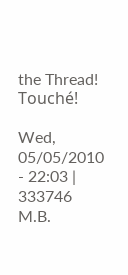the Thread!  Touché!

Wed, 05/05/2010 - 22:03 | 333746 M.B.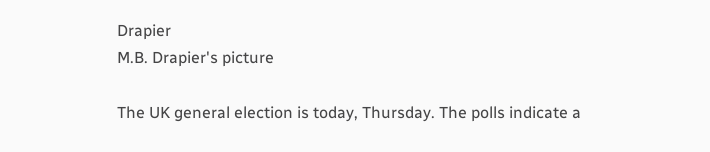Drapier
M.B. Drapier's picture

The UK general election is today, Thursday. The polls indicate a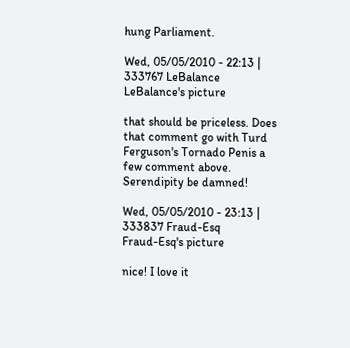hung Parliament.

Wed, 05/05/2010 - 22:13 | 333767 LeBalance
LeBalance's picture

that should be priceless. Does that comment go with Turd Ferguson's Tornado Penis a few comment above.  Serendipity be damned!

Wed, 05/05/2010 - 23:13 | 333837 Fraud-Esq
Fraud-Esq's picture

nice! I love it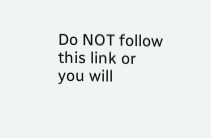Do NOT follow this link or you will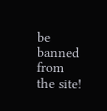be banned from the site!